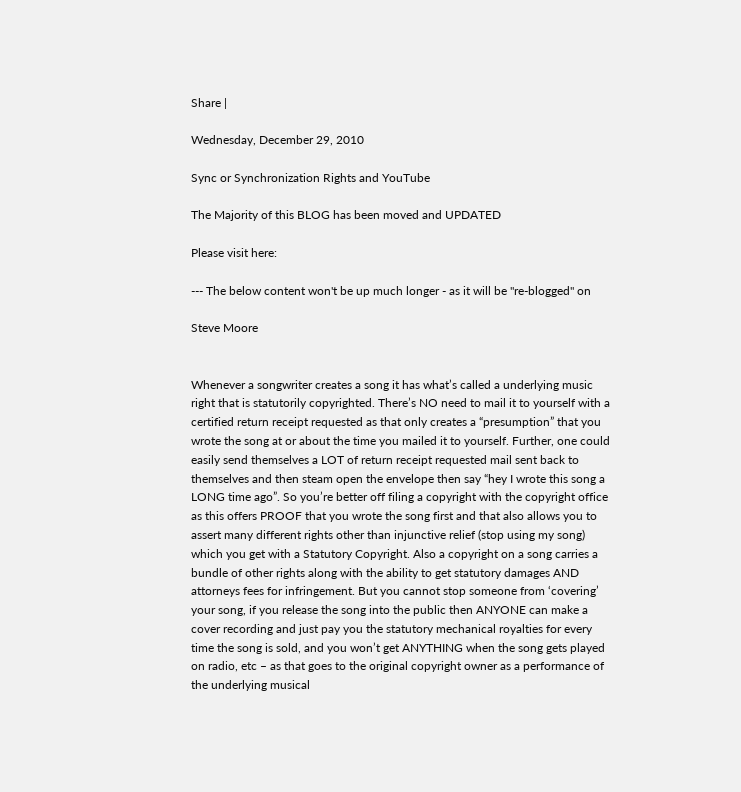Share |

Wednesday, December 29, 2010

Sync or Synchronization Rights and YouTube

The Majority of this BLOG has been moved and UPDATED

Please visit here:

--- The below content won't be up much longer - as it will be "re-blogged" on

Steve Moore


Whenever a songwriter creates a song it has what’s called a underlying music right that is statutorily copyrighted. There’s NO need to mail it to yourself with a certified return receipt requested as that only creates a “presumption” that you wrote the song at or about the time you mailed it to yourself. Further, one could easily send themselves a LOT of return receipt requested mail sent back to themselves and then steam open the envelope then say “hey I wrote this song a LONG time ago”. So you’re better off filing a copyright with the copyright office as this offers PROOF that you wrote the song first and that also allows you to assert many different rights other than injunctive relief (stop using my song) which you get with a Statutory Copyright. Also a copyright on a song carries a bundle of other rights along with the ability to get statutory damages AND attorneys fees for infringement. But you cannot stop someone from ‘covering’ your song, if you release the song into the public then ANYONE can make a cover recording and just pay you the statutory mechanical royalties for every time the song is sold, and you won’t get ANYTHING when the song gets played on radio, etc – as that goes to the original copyright owner as a performance of the underlying musical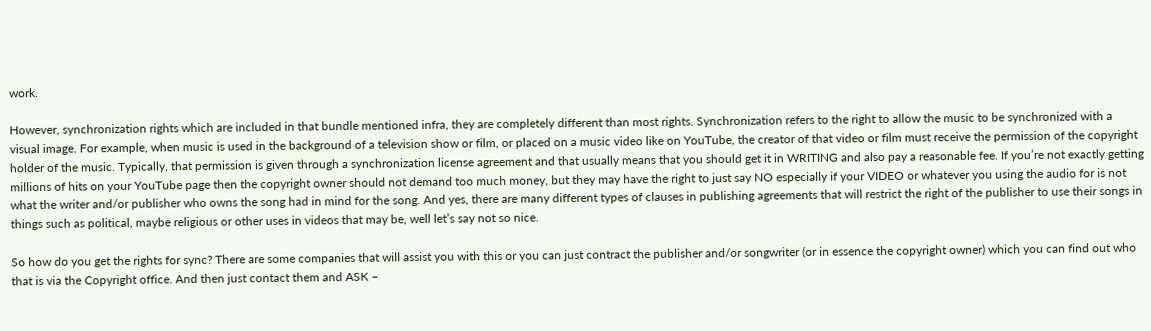work.

However, synchronization rights which are included in that bundle mentioned infra, they are completely different than most rights. Synchronization refers to the right to allow the music to be synchronized with a visual image. For example, when music is used in the background of a television show or film, or placed on a music video like on YouTube, the creator of that video or film must receive the permission of the copyright holder of the music. Typically, that permission is given through a synchronization license agreement and that usually means that you should get it in WRITING and also pay a reasonable fee. If you’re not exactly getting millions of hits on your YouTube page then the copyright owner should not demand too much money, but they may have the right to just say NO especially if your VIDEO or whatever you using the audio for is not what the writer and/or publisher who owns the song had in mind for the song. And yes, there are many different types of clauses in publishing agreements that will restrict the right of the publisher to use their songs in things such as political, maybe religious or other uses in videos that may be, well let’s say not so nice.

So how do you get the rights for sync? There are some companies that will assist you with this or you can just contract the publisher and/or songwriter (or in essence the copyright owner) which you can find out who that is via the Copyright office. And then just contact them and ASK –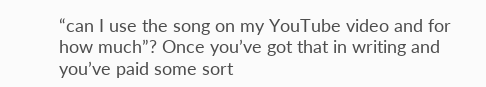“can I use the song on my YouTube video and for how much”? Once you’ve got that in writing and you’ve paid some sort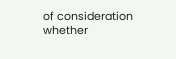of consideration whether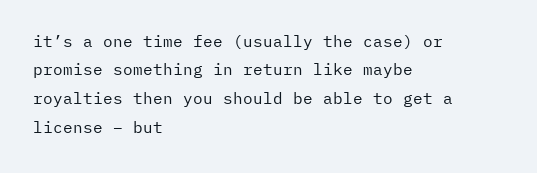it’s a one time fee (usually the case) or promise something in return like maybe royalties then you should be able to get a license – but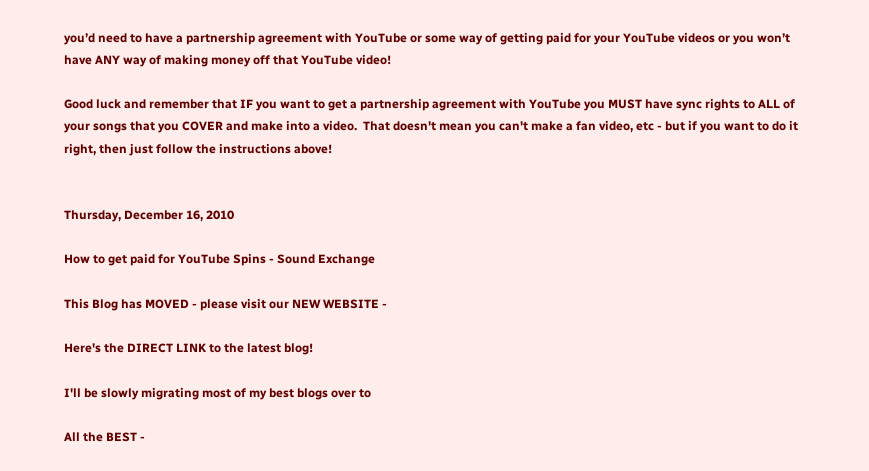you’d need to have a partnership agreement with YouTube or some way of getting paid for your YouTube videos or you won’t have ANY way of making money off that YouTube video!

Good luck and remember that IF you want to get a partnership agreement with YouTube you MUST have sync rights to ALL of your songs that you COVER and make into a video.  That doesn't mean you can't make a fan video, etc - but if you want to do it right, then just follow the instructions above!


Thursday, December 16, 2010

How to get paid for YouTube Spins - Sound Exchange

This Blog has MOVED - please visit our NEW WEBSITE -

Here's the DIRECT LINK to the latest blog!

I'll be slowly migrating most of my best blogs over to

All the BEST -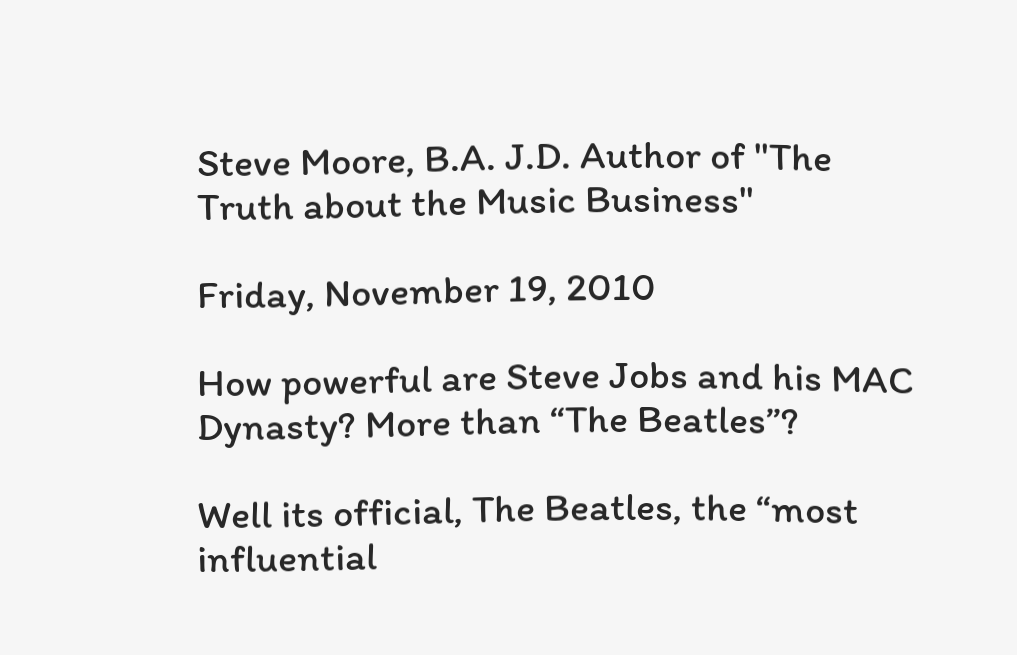Steve Moore, B.A. J.D. Author of "The Truth about the Music Business"

Friday, November 19, 2010

How powerful are Steve Jobs and his MAC Dynasty? More than “The Beatles”?

Well its official, The Beatles, the “most influential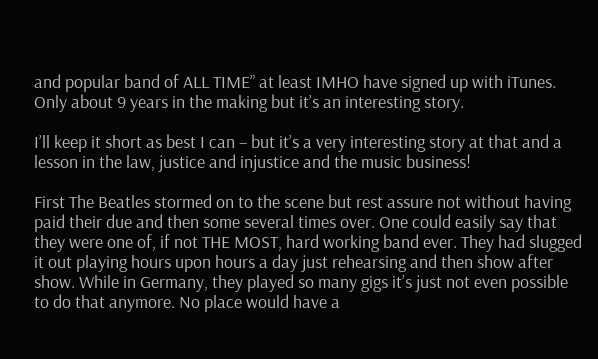and popular band of ALL TIME” at least IMHO have signed up with iTunes. Only about 9 years in the making but it’s an interesting story.

I’ll keep it short as best I can – but it’s a very interesting story at that and a lesson in the law, justice and injustice and the music business!

First The Beatles stormed on to the scene but rest assure not without having paid their due and then some several times over. One could easily say that they were one of, if not THE MOST, hard working band ever. They had slugged it out playing hours upon hours a day just rehearsing and then show after show. While in Germany, they played so many gigs it’s just not even possible to do that anymore. No place would have a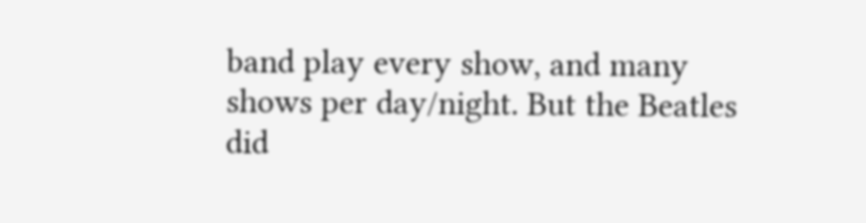band play every show, and many shows per day/night. But the Beatles did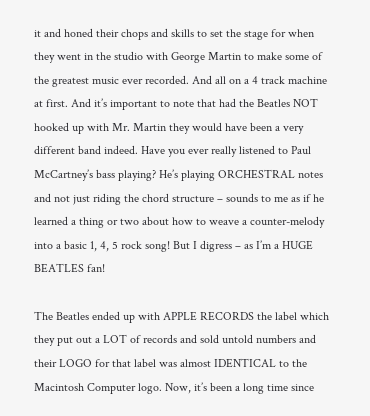it and honed their chops and skills to set the stage for when they went in the studio with George Martin to make some of the greatest music ever recorded. And all on a 4 track machine at first. And it’s important to note that had the Beatles NOT hooked up with Mr. Martin they would have been a very different band indeed. Have you ever really listened to Paul McCartney’s bass playing? He’s playing ORCHESTRAL notes and not just riding the chord structure – sounds to me as if he learned a thing or two about how to weave a counter-melody into a basic 1, 4, 5 rock song! But I digress – as I’m a HUGE BEATLES fan!

The Beatles ended up with APPLE RECORDS the label which they put out a LOT of records and sold untold numbers and their LOGO for that label was almost IDENTICAL to the Macintosh Computer logo. Now, it’s been a long time since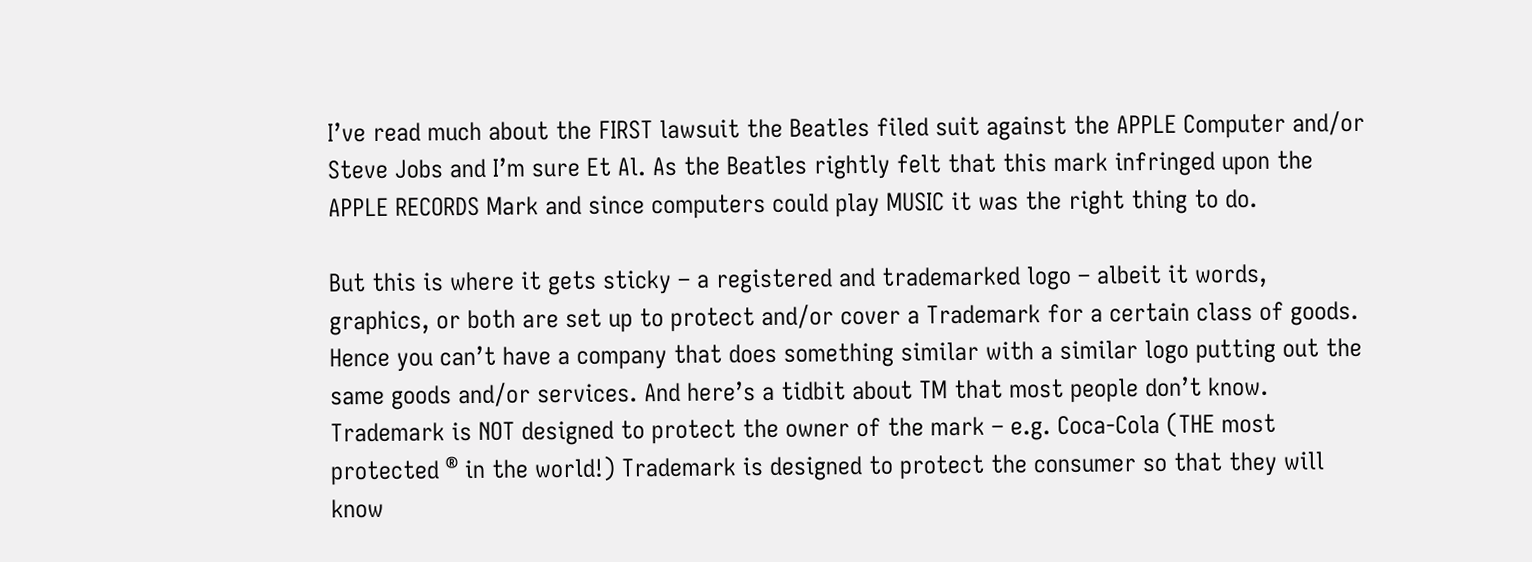I’ve read much about the FIRST lawsuit the Beatles filed suit against the APPLE Computer and/or Steve Jobs and I’m sure Et Al. As the Beatles rightly felt that this mark infringed upon the APPLE RECORDS Mark and since computers could play MUSIC it was the right thing to do.

But this is where it gets sticky – a registered and trademarked logo – albeit it words, graphics, or both are set up to protect and/or cover a Trademark for a certain class of goods. Hence you can’t have a company that does something similar with a similar logo putting out the same goods and/or services. And here’s a tidbit about TM that most people don’t know. Trademark is NOT designed to protect the owner of the mark – e.g. Coca-Cola (THE most protected ® in the world!) Trademark is designed to protect the consumer so that they will know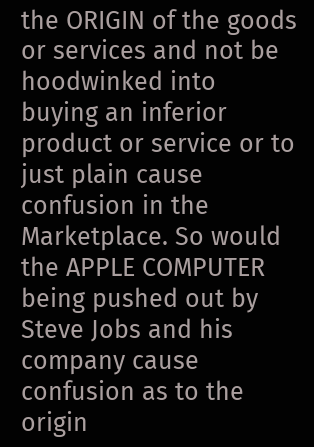the ORIGIN of the goods or services and not be hoodwinked into buying an inferior product or service or to just plain cause confusion in the Marketplace. So would the APPLE COMPUTER being pushed out by Steve Jobs and his company cause confusion as to the origin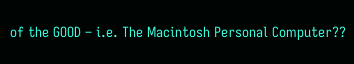of the GOOD – i.e. The Macintosh Personal Computer??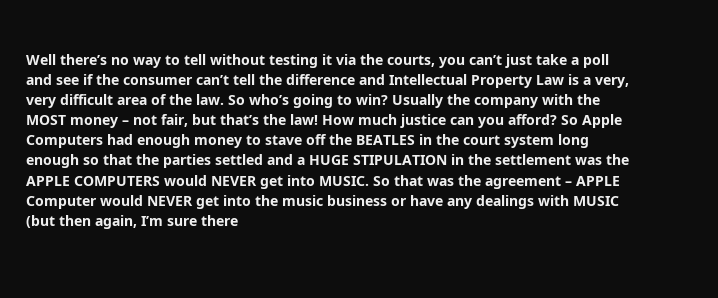Well there’s no way to tell without testing it via the courts, you can’t just take a poll and see if the consumer can’t tell the difference and Intellectual Property Law is a very, very difficult area of the law. So who’s going to win? Usually the company with the MOST money – not fair, but that’s the law! How much justice can you afford? So Apple Computers had enough money to stave off the BEATLES in the court system long enough so that the parties settled and a HUGE STIPULATION in the settlement was the APPLE COMPUTERS would NEVER get into MUSIC. So that was the agreement – APPLE Computer would NEVER get into the music business or have any dealings with MUSIC (but then again, I’m sure there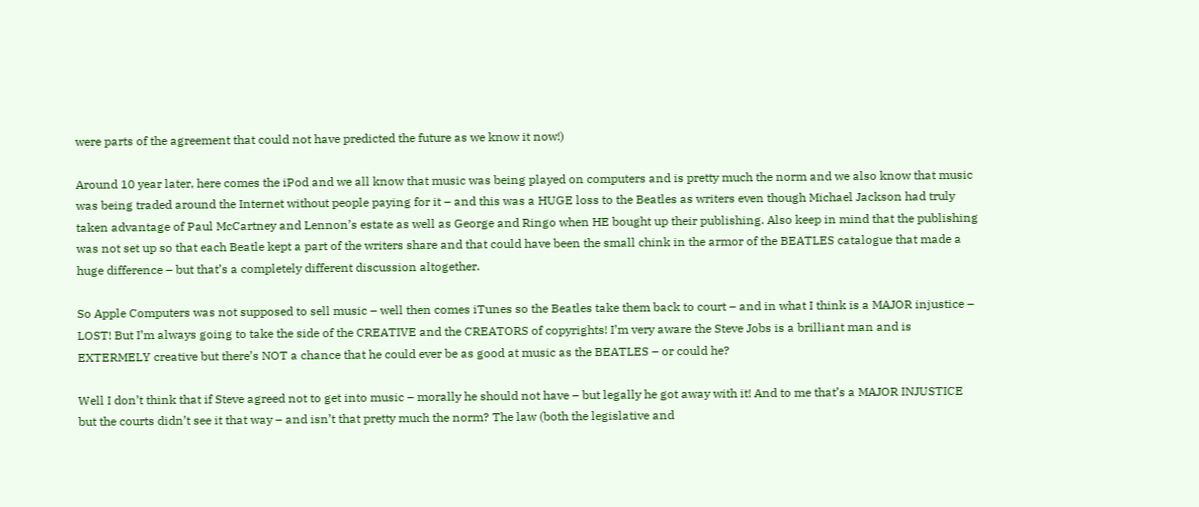were parts of the agreement that could not have predicted the future as we know it now!)

Around 10 year later, here comes the iPod and we all know that music was being played on computers and is pretty much the norm and we also know that music was being traded around the Internet without people paying for it – and this was a HUGE loss to the Beatles as writers even though Michael Jackson had truly taken advantage of Paul McCartney and Lennon’s estate as well as George and Ringo when HE bought up their publishing. Also keep in mind that the publishing was not set up so that each Beatle kept a part of the writers share and that could have been the small chink in the armor of the BEATLES catalogue that made a huge difference – but that’s a completely different discussion altogether.

So Apple Computers was not supposed to sell music – well then comes iTunes so the Beatles take them back to court – and in what I think is a MAJOR injustice – LOST! But I’m always going to take the side of the CREATIVE and the CREATORS of copyrights! I’m very aware the Steve Jobs is a brilliant man and is EXTERMELY creative but there’s NOT a chance that he could ever be as good at music as the BEATLES – or could he?

Well I don’t think that if Steve agreed not to get into music – morally he should not have – but legally he got away with it! And to me that’s a MAJOR INJUSTICE but the courts didn’t see it that way – and isn’t that pretty much the norm? The law (both the legislative and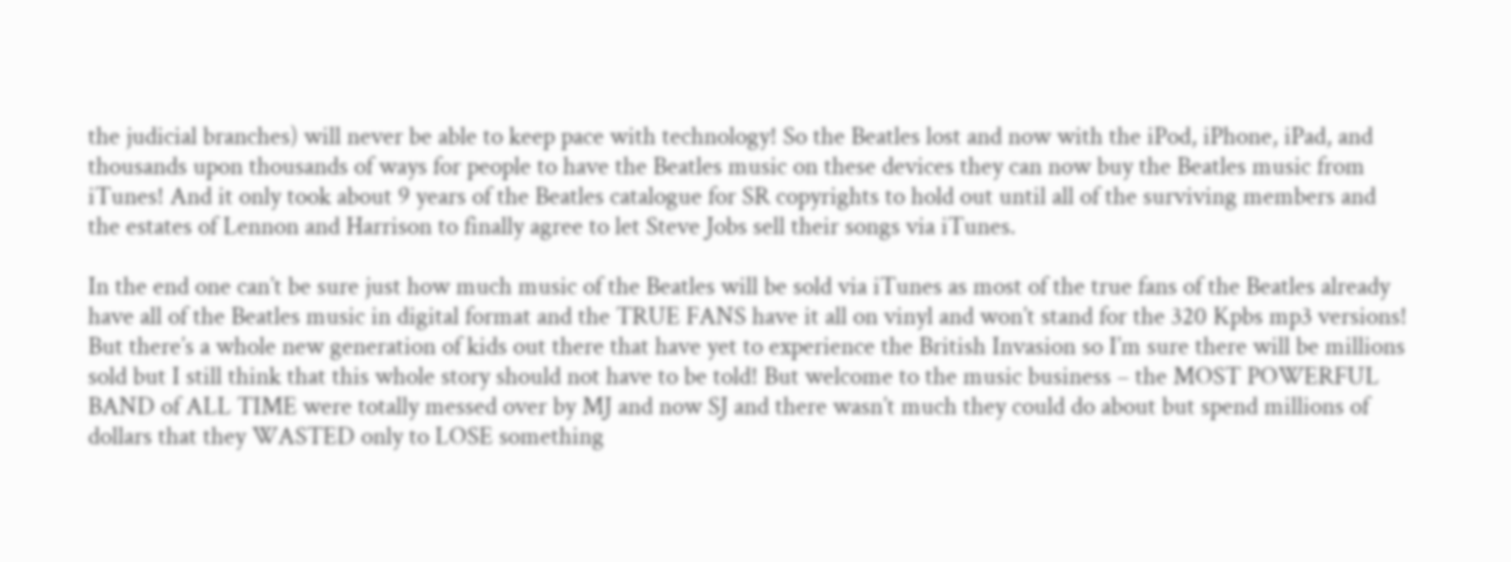the judicial branches) will never be able to keep pace with technology! So the Beatles lost and now with the iPod, iPhone, iPad, and thousands upon thousands of ways for people to have the Beatles music on these devices they can now buy the Beatles music from iTunes! And it only took about 9 years of the Beatles catalogue for SR copyrights to hold out until all of the surviving members and the estates of Lennon and Harrison to finally agree to let Steve Jobs sell their songs via iTunes.

In the end one can’t be sure just how much music of the Beatles will be sold via iTunes as most of the true fans of the Beatles already have all of the Beatles music in digital format and the TRUE FANS have it all on vinyl and won’t stand for the 320 Kpbs mp3 versions! But there’s a whole new generation of kids out there that have yet to experience the British Invasion so I’m sure there will be millions sold but I still think that this whole story should not have to be told! But welcome to the music business – the MOST POWERFUL BAND of ALL TIME were totally messed over by MJ and now SJ and there wasn’t much they could do about but spend millions of dollars that they WASTED only to LOSE something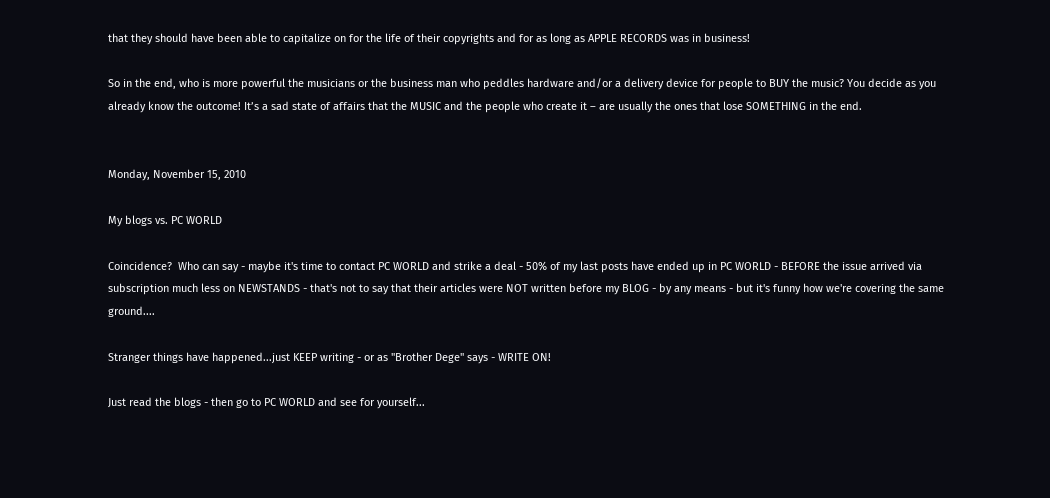that they should have been able to capitalize on for the life of their copyrights and for as long as APPLE RECORDS was in business!

So in the end, who is more powerful the musicians or the business man who peddles hardware and/or a delivery device for people to BUY the music? You decide as you already know the outcome! It’s a sad state of affairs that the MUSIC and the people who create it – are usually the ones that lose SOMETHING in the end.


Monday, November 15, 2010

My blogs vs. PC WORLD

Coincidence?  Who can say - maybe it's time to contact PC WORLD and strike a deal - 50% of my last posts have ended up in PC WORLD - BEFORE the issue arrived via subscription much less on NEWSTANDS - that's not to say that their articles were NOT written before my BLOG - by any means - but it's funny how we're covering the same ground....

Stranger things have happened...just KEEP writing - or as "Brother Dege" says - WRITE ON!

Just read the blogs - then go to PC WORLD and see for yourself...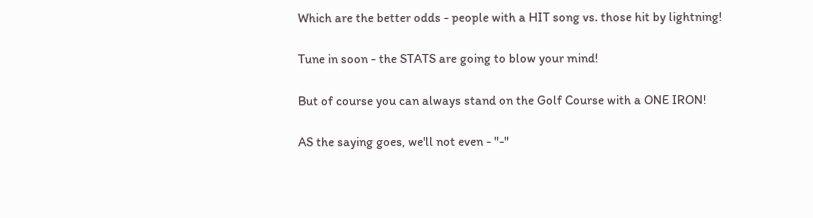Which are the better odds - people with a HIT song vs. those hit by lightning!

Tune in soon - the STATS are going to blow your mind!

But of course you can always stand on the Golf Course with a ONE IRON!

AS the saying goes, we'll not even - "-"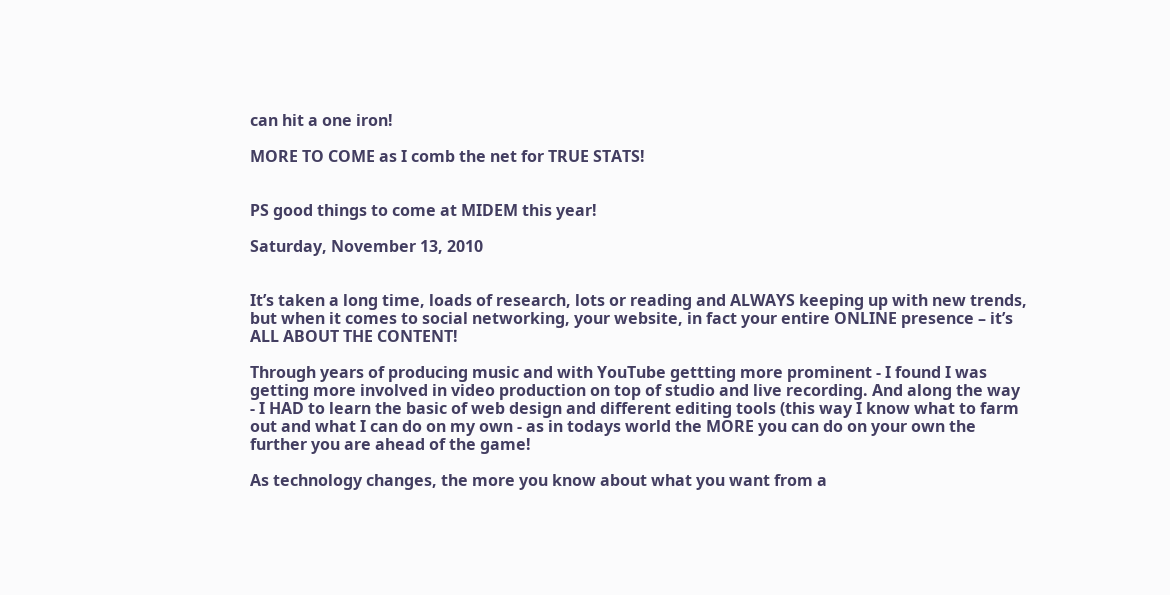can hit a one iron!

MORE TO COME as I comb the net for TRUE STATS!


PS good things to come at MIDEM this year!

Saturday, November 13, 2010


It’s taken a long time, loads of research, lots or reading and ALWAYS keeping up with new trends, but when it comes to social networking, your website, in fact your entire ONLINE presence – it’s ALL ABOUT THE CONTENT!

Through years of producing music and with YouTube gettting more prominent - I found I was getting more involved in video production on top of studio and live recording. And along the way - I HAD to learn the basic of web design and different editing tools (this way I know what to farm out and what I can do on my own - as in todays world the MORE you can do on your own the further you are ahead of the game!

As technology changes, the more you know about what you want from a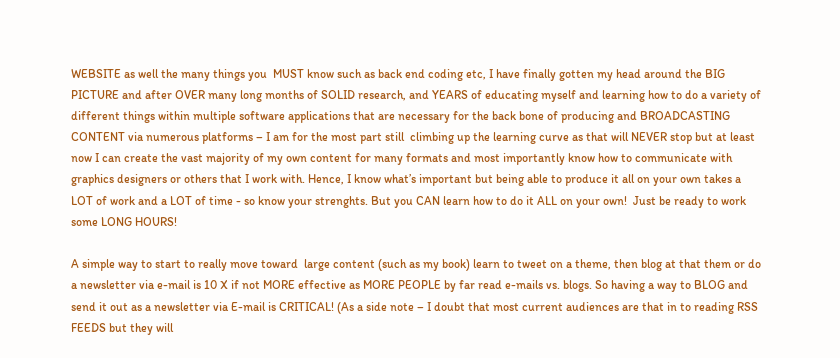WEBSITE as well the many things you  MUST know such as back end coding etc, I have finally gotten my head around the BIG PICTURE and after OVER many long months of SOLID research, and YEARS of educating myself and learning how to do a variety of different things within multiple software applications that are necessary for the back bone of producing and BROADCASTING CONTENT via numerous platforms – I am for the most part still  climbing up the learning curve as that will NEVER stop but at least now I can create the vast majority of my own content for many formats and most importantly know how to communicate with graphics designers or others that I work with. Hence, I know what’s important but being able to produce it all on your own takes a LOT of work and a LOT of time - so know your strenghts. But you CAN learn how to do it ALL on your own!  Just be ready to work some LONG HOURS!

A simple way to start to really move toward  large content (such as my book) learn to tweet on a theme, then blog at that them or do a newsletter via e-mail is 10 X if not MORE effective as MORE PEOPLE by far read e-mails vs. blogs. So having a way to BLOG and send it out as a newsletter via E-mail is CRITICAL! (As a side note – I doubt that most current audiences are that in to reading RSS FEEDS but they will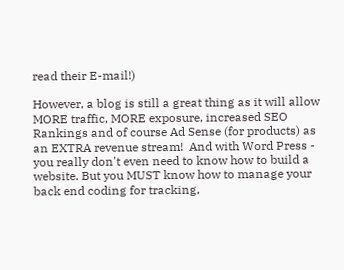read their E-mail!)

However, a blog is still a great thing as it will allow MORE traffic, MORE exposure, increased SEO Rankings and of course Ad Sense (for products) as an EXTRA revenue stream!  And with Word Press - you really don't even need to know how to build a website. But you MUST know how to manage your back end coding for tracking,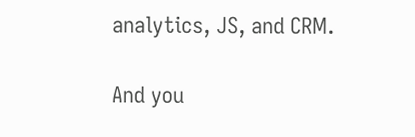analytics, JS, and CRM.

And you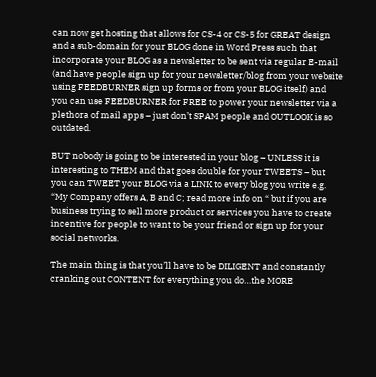can now get hosting that allows for CS-4 or CS-5 for GREAT design and a sub-domain for your BLOG done in Word Press such that incorporate your BLOG as a newsletter to be sent via regular E-mail (and have people sign up for your newsletter/blog from your website using FEEDBURNER sign up forms or from your BLOG itself) and you can use FEEDBURNER for FREE to power your newsletter via a plethora of mail apps – just don’t SPAM people and OUTLOOK is so outdated.

BUT nobody is going to be interested in your blog – UNLESS it is interesting to THEM and that goes double for your TWEETS – but you can TWEET your BLOG via a LINK to every blog you write e.g. “My Company offers A, B and C; read more info on “ but if you are business trying to sell more product or services you have to create incentive for people to want to be your friend or sign up for your social networks.

The main thing is that you’ll have to be DILIGENT and constantly cranking out CONTENT for everything you do…the MORE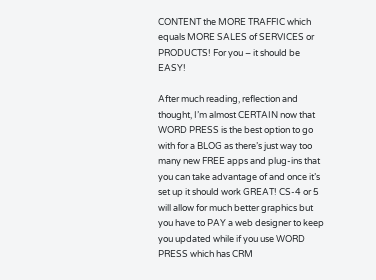CONTENT the MORE TRAFFIC which equals MORE SALES of SERVICES or PRODUCTS! For you – it should be EASY!

After much reading, reflection and thought, I’m almost CERTAIN now that WORD PRESS is the best option to go with for a BLOG as there’s just way too many new FREE apps and plug-ins that you can take advantage of and once it’s set up it should work GREAT! CS-4 or 5 will allow for much better graphics but you have to PAY a web designer to keep you updated while if you use WORD PRESS which has CRM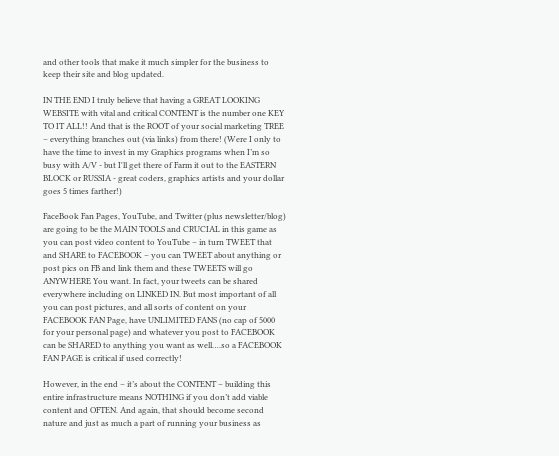and other tools that make it much simpler for the business to keep their site and blog updated.

IN THE END I truly believe that having a GREAT LOOKING WEBSITE with vital and critical CONTENT is the number one KEY TO IT ALL!! And that is the ROOT of your social marketing TREE – everything branches out (via links) from there! (Were I only to have the time to invest in my Graphics programs when I’m so busy with A/V - but I'll get there of Farm it out to the EASTERN BLOCK or RUSSIA - great coders, graphics artists and your dollar goes 5 times farther!)

FaceBook Fan Pages, YouTube, and Twitter (plus newsletter/blog) are going to be the MAIN TOOLS and CRUCIAL in this game as you can post video content to YouTube – in turn TWEET that and SHARE to FACEBOOK – you can TWEET about anything or post pics on FB and link them and these TWEETS will go ANYWHERE You want. In fact, your tweets can be shared everywhere including on LINKED IN. But most important of all you can post pictures, and all sorts of content on your FACEBOOK FAN Page, have UNLIMITED FANS (no cap of 5000 for your personal page) and whatever you post to FACEBOOK can be SHARED to anything you want as well….so a FACEBOOK FAN PAGE is critical if used correctly!

However, in the end – it’s about the CONTENT – building this entire infrastructure means NOTHING if you don’t add viable content and OFTEN. And again, that should become second nature and just as much a part of running your business as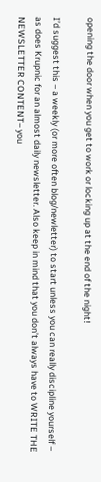opening the door when you get to work or locking up at the end of the night!

I’d suggest this – a weekly (or more often blog/newletter) to start unless you can really discipline yourself – as does Krupnic for an almost daily newsletter. Also keep in mind that you don’t always have to WRITE THE NEWSLETTER CONTENT– you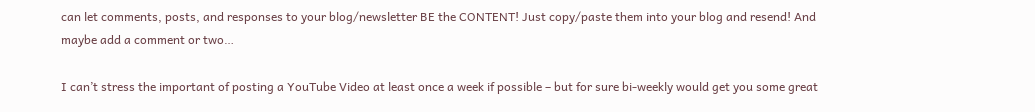can let comments, posts, and responses to your blog/newsletter BE the CONTENT! Just copy/paste them into your blog and resend! And maybe add a comment or two…

I can’t stress the important of posting a YouTube Video at least once a week if possible – but for sure bi-weekly would get you some great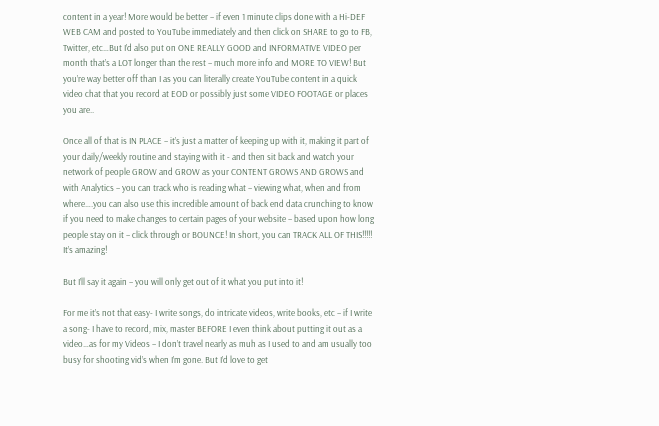content in a year! More would be better – if even 1 minute clips done with a Hi-DEF WEB CAM and posted to YouTube immediately and then click on SHARE to go to FB, Twitter, etc…But I’d also put on ONE REALLY GOOD and INFORMATIVE VIDEO per month that’s a LOT longer than the rest – much more info and MORE TO VIEW! But you’re way better off than I as you can literally create YouTube content in a quick video chat that you record at EOD or possibly just some VIDEO FOOTAGE or places you are..

Once all of that is IN PLACE – it’s just a matter of keeping up with it, making it part of your daily/weekly routine and staying with it - and then sit back and watch your network of people GROW and GROW as your CONTENT GROWS AND GROWS and with Analytics – you can track who is reading what – viewing what, when and from where….you can also use this incredible amount of back end data crunching to know if you need to make changes to certain pages of your website – based upon how long people stay on it – click through or BOUNCE! In short, you can TRACK ALL OF THIS!!!!! It’s amazing!

But I’ll say it again – you will only get out of it what you put into it!

For me it’s not that easy- I write songs, do intricate videos, write books, etc – if I write a song- I have to record, mix, master BEFORE I even think about putting it out as a video…as for my Videos – I don’t travel nearly as muh as I used to and am usually too busy for shooting vid’s when I’m gone. But I’d love to get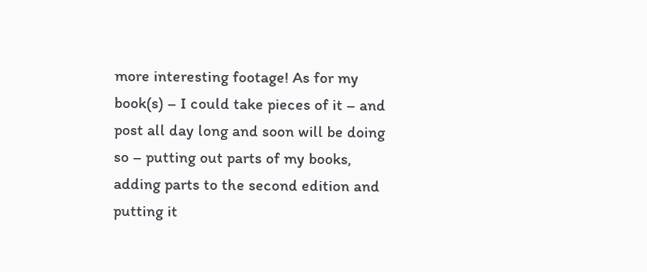more interesting footage! As for my book(s) – I could take pieces of it – and post all day long and soon will be doing so – putting out parts of my books, adding parts to the second edition and putting it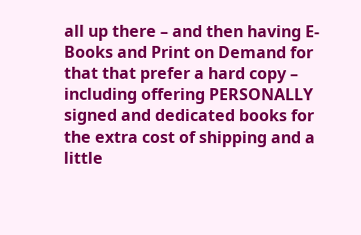all up there – and then having E-Books and Print on Demand for that that prefer a hard copy – including offering PERSONALLY signed and dedicated books for the extra cost of shipping and a little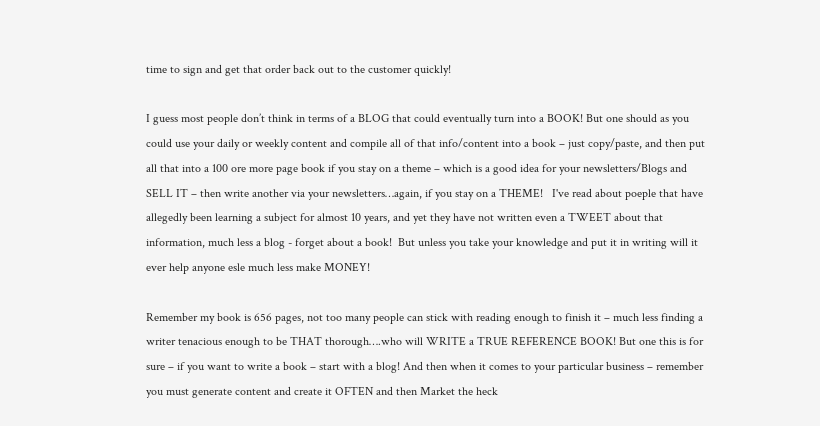time to sign and get that order back out to the customer quickly!

I guess most people don’t think in terms of a BLOG that could eventually turn into a BOOK! But one should as you could use your daily or weekly content and compile all of that info/content into a book – just copy/paste, and then put all that into a 100 ore more page book if you stay on a theme – which is a good idea for your newsletters/Blogs and SELL IT – then write another via your newsletters…again, if you stay on a THEME!   I've read about poeple that have allegedly been learning a subject for almost 10 years, and yet they have not written even a TWEET about that information, much less a blog - forget about a book!  But unless you take your knowledge and put it in writing will it ever help anyone esle much less make MONEY!

Remember my book is 656 pages, not too many people can stick with reading enough to finish it – much less finding a writer tenacious enough to be THAT thorough….who will WRITE a TRUE REFERENCE BOOK! But one this is for sure – if you want to write a book – start with a blog! And then when it comes to your particular business – remember you must generate content and create it OFTEN and then Market the heck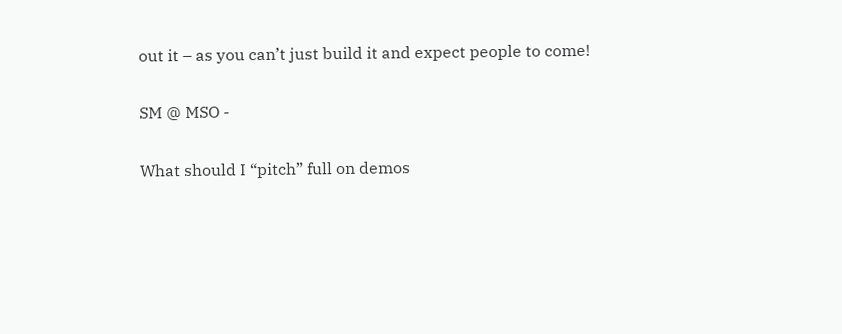out it – as you can’t just build it and expect people to come!

SM @ MSO -

What should I “pitch” full on demos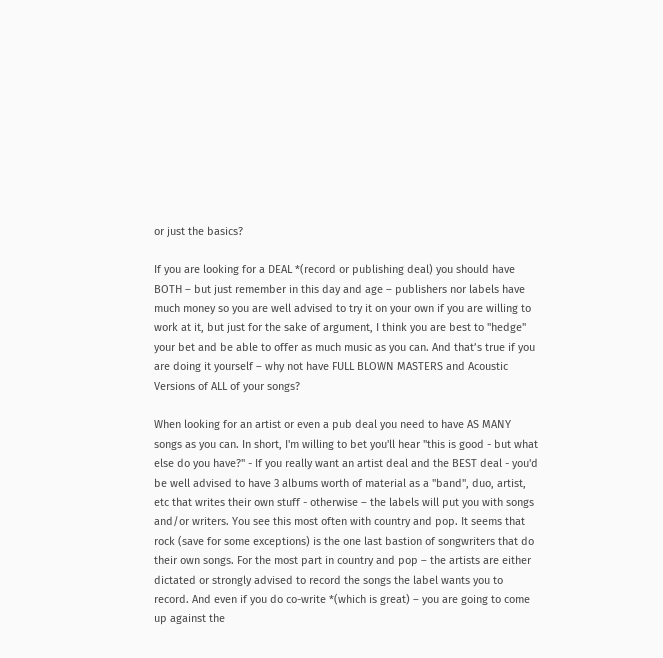or just the basics?

If you are looking for a DEAL *(record or publishing deal) you should have BOTH – but just remember in this day and age – publishers nor labels have much money so you are well advised to try it on your own if you are willing to work at it, but just for the sake of argument, I think you are best to "hedge" your bet and be able to offer as much music as you can. And that’s true if you are doing it yourself – why not have FULL BLOWN MASTERS and Acoustic Versions of ALL of your songs?

When looking for an artist or even a pub deal you need to have AS MANY songs as you can. In short, I'm willing to bet you'll hear "this is good - but what else do you have?" - If you really want an artist deal and the BEST deal - you'd be well advised to have 3 albums worth of material as a "band", duo, artist, etc that writes their own stuff - otherwise – the labels will put you with songs and/or writers. You see this most often with country and pop. It seems that rock (save for some exceptions) is the one last bastion of songwriters that do their own songs. For the most part in country and pop – the artists are either dictated or strongly advised to record the songs the label wants you to record. And even if you do co-write *(which is great) – you are going to come up against the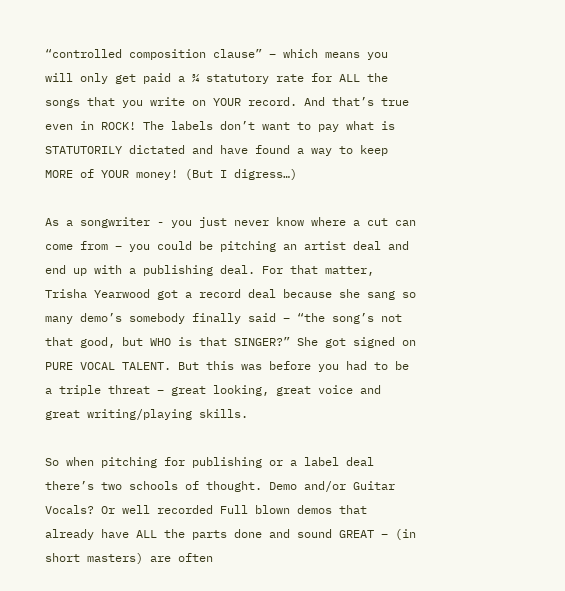“controlled composition clause” – which means you will only get paid a ¾ statutory rate for ALL the songs that you write on YOUR record. And that’s true even in ROCK! The labels don’t want to pay what is STATUTORILY dictated and have found a way to keep MORE of YOUR money! (But I digress…)

As a songwriter - you just never know where a cut can come from – you could be pitching an artist deal and end up with a publishing deal. For that matter, Trisha Yearwood got a record deal because she sang so many demo’s somebody finally said – “the song’s not that good, but WHO is that SINGER?” She got signed on PURE VOCAL TALENT. But this was before you had to be a triple threat – great looking, great voice and great writing/playing skills.

So when pitching for publishing or a label deal there’s two schools of thought. Demo and/or Guitar Vocals? Or well recorded Full blown demos that already have ALL the parts done and sound GREAT – (in short masters) are often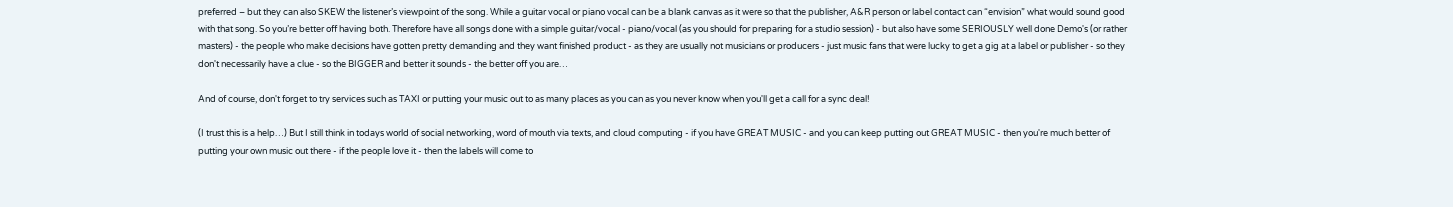preferred – but they can also SKEW the listener’s viewpoint of the song. While a guitar vocal or piano vocal can be a blank canvas as it were so that the publisher, A&R person or label contact can “envision” what would sound good with that song. So you’re better off having both. Therefore have all songs done with a simple guitar/vocal - piano/vocal (as you should for preparing for a studio session) - but also have some SERIOUSLY well done Demo's (or rather masters) - the people who make decisions have gotten pretty demanding and they want finished product - as they are usually not musicians or producers - just music fans that were lucky to get a gig at a label or publisher - so they don't necessarily have a clue - so the BIGGER and better it sounds - the better off you are…

And of course, don't forget to try services such as TAXI or putting your music out to as many places as you can as you never know when you'll get a call for a sync deal!

(I trust this is a help…) But I still think in todays world of social networking, word of mouth via texts, and cloud computing - if you have GREAT MUSIC - and you can keep putting out GREAT MUSIC - then you're much better of putting your own music out there - if the people love it - then the labels will come to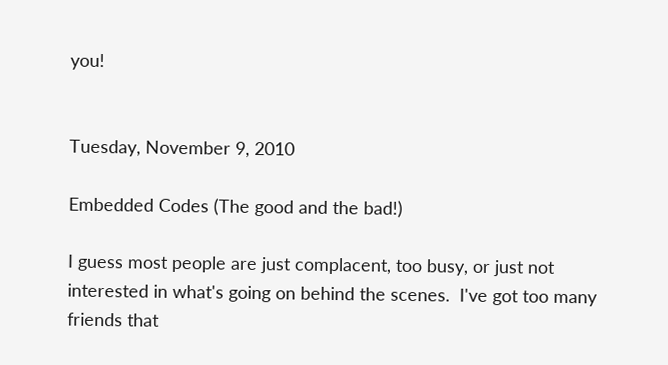you!


Tuesday, November 9, 2010

Embedded Codes (The good and the bad!)

I guess most people are just complacent, too busy, or just not interested in what's going on behind the scenes.  I've got too many friends that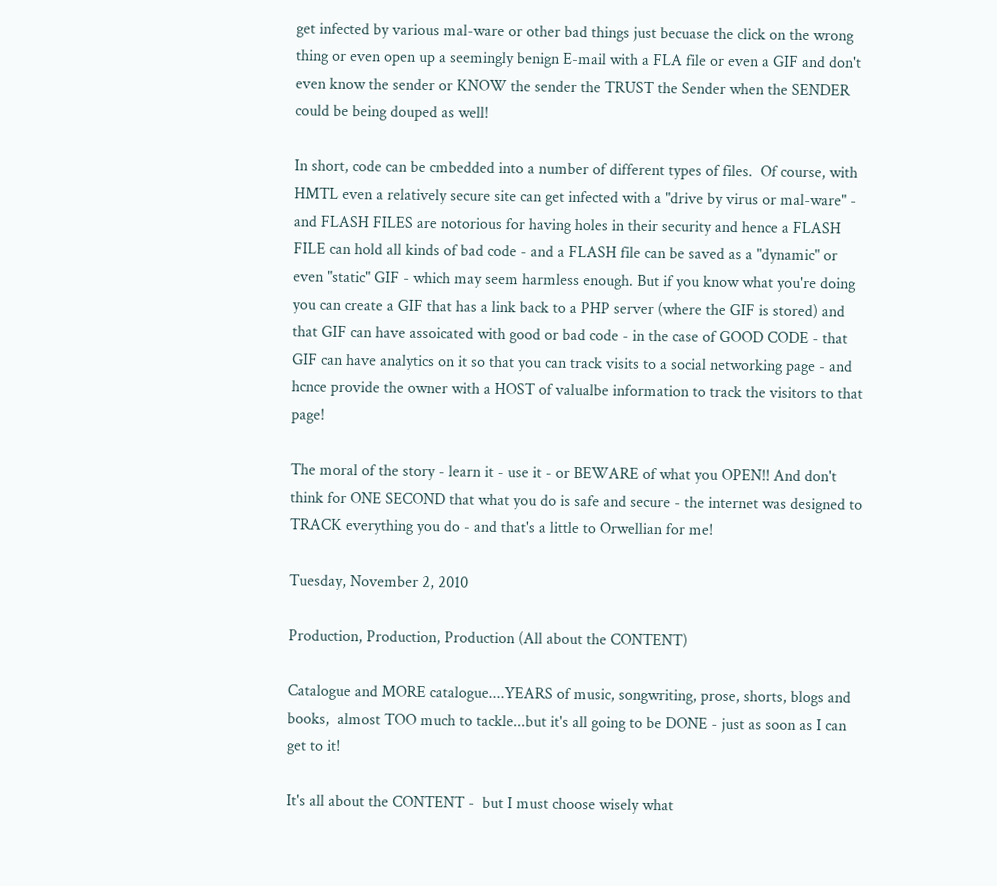get infected by various mal-ware or other bad things just becuase the click on the wrong thing or even open up a seemingly benign E-mail with a FLA file or even a GIF and don't even know the sender or KNOW the sender the TRUST the Sender when the SENDER could be being douped as well!

In short, code can be cmbedded into a number of different types of files.  Of course, with HMTL even a relatively secure site can get infected with a "drive by virus or mal-ware" - and FLASH FILES are notorious for having holes in their security and hence a FLASH FILE can hold all kinds of bad code - and a FLASH file can be saved as a "dynamic" or even "static" GIF - which may seem harmless enough. But if you know what you're doing you can create a GIF that has a link back to a PHP server (where the GIF is stored) and that GIF can have assoicated with good or bad code - in the case of GOOD CODE - that GIF can have analytics on it so that you can track visits to a social networking page - and hcnce provide the owner with a HOST of valualbe information to track the visitors to that page!

The moral of the story - learn it - use it - or BEWARE of what you OPEN!! And don't think for ONE SECOND that what you do is safe and secure - the internet was designed to TRACK everything you do - and that's a little to Orwellian for me!

Tuesday, November 2, 2010

Production, Production, Production (All about the CONTENT)

Catalogue and MORE catalogue....YEARS of music, songwriting, prose, shorts, blogs and books,  almost TOO much to tackle...but it's all going to be DONE - just as soon as I can get to it!

It's all about the CONTENT -  but I must choose wisely what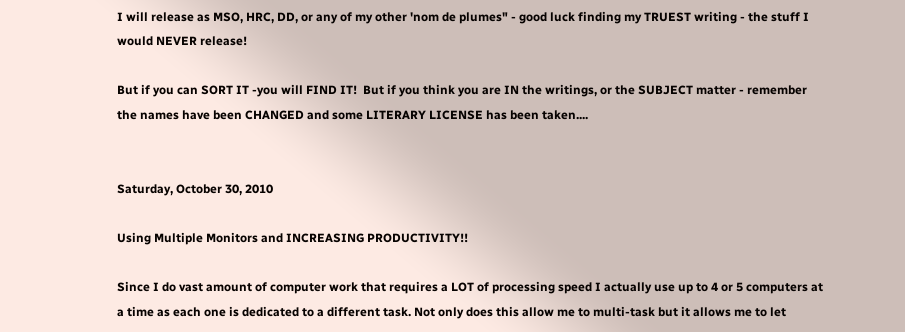I will release as MSO, HRC, DD, or any of my other 'nom de plumes" - good luck finding my TRUEST writing - the stuff I would NEVER release!

But if you can SORT IT -you will FIND IT!  But if you think you are IN the writings, or the SUBJECT matter - remember the names have been CHANGED and some LITERARY LICENSE has been taken....


Saturday, October 30, 2010

Using Multiple Monitors and INCREASING PRODUCTIVITY!!

Since I do vast amount of computer work that requires a LOT of processing speed I actually use up to 4 or 5 computers at a time as each one is dedicated to a different task. Not only does this allow me to multi-task but it allows me to let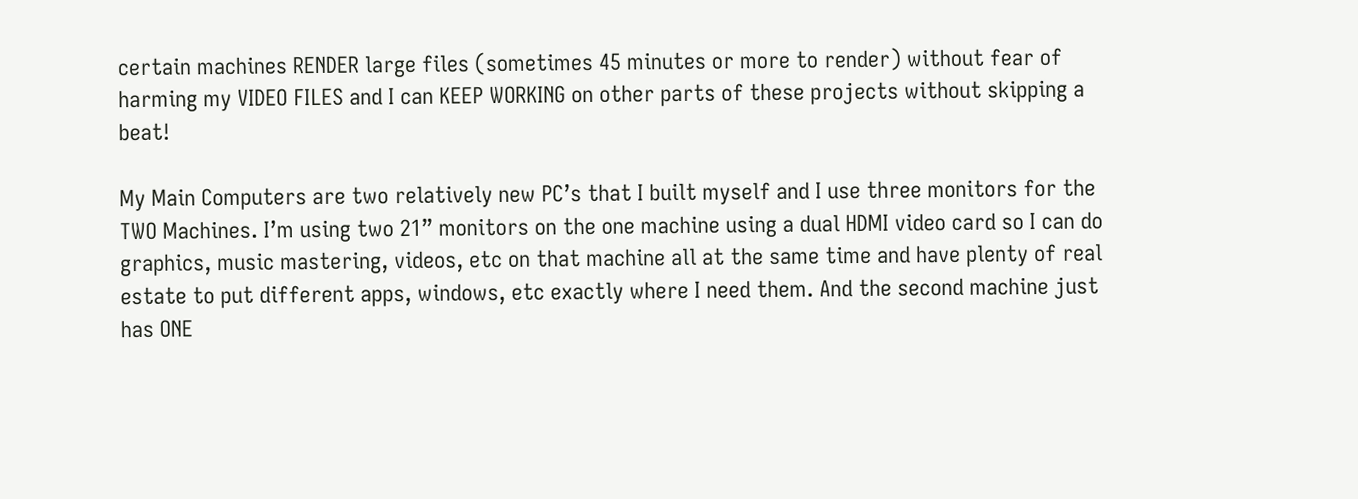certain machines RENDER large files (sometimes 45 minutes or more to render) without fear of harming my VIDEO FILES and I can KEEP WORKING on other parts of these projects without skipping a beat!

My Main Computers are two relatively new PC’s that I built myself and I use three monitors for the TWO Machines. I’m using two 21” monitors on the one machine using a dual HDMI video card so I can do graphics, music mastering, videos, etc on that machine all at the same time and have plenty of real estate to put different apps, windows, etc exactly where I need them. And the second machine just has ONE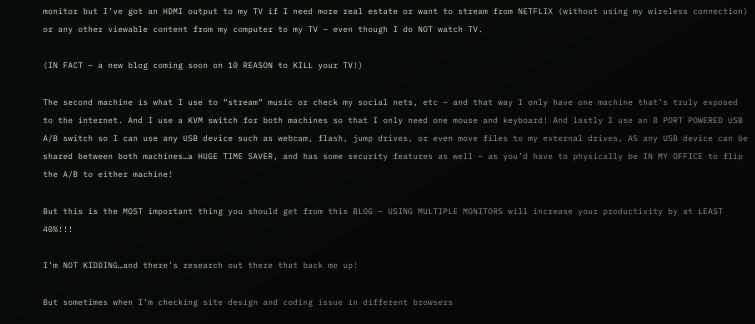monitor but I’ve got an HDMI output to my TV if I need more real estate or want to stream from NETFLIX (without using my wireless connection) or any other viewable content from my computer to my TV – even though I do NOT watch TV.

(IN FACT – a new blog coming soon on 10 REASON to KILL your TV!)

The second machine is what I use to “stream” music or check my social nets, etc – and that way I only have one machine that’s truly exposed to the internet. And I use a KVM switch for both machines so that I only need one mouse and keyboard! And lastly I use an 8 PORT POWERED USB A/B switch so I can use any USB device such as webcam, flash, jump drives, or even move files to my external drives, AS any USB device can be shared between both machines…a HUGE TIME SAVER, and has some security features as well – as you’d have to physically be IN MY OFFICE to flip the A/B to either machine!

But this is the MOST important thing you should get from this BLOG – USING MULTIPLE MONITORS will increase your productivity by at LEAST 40%!!!

I’m NOT KIDDING…and there’s research out there that back me up!

But sometimes when I’m checking site design and coding issue in different browsers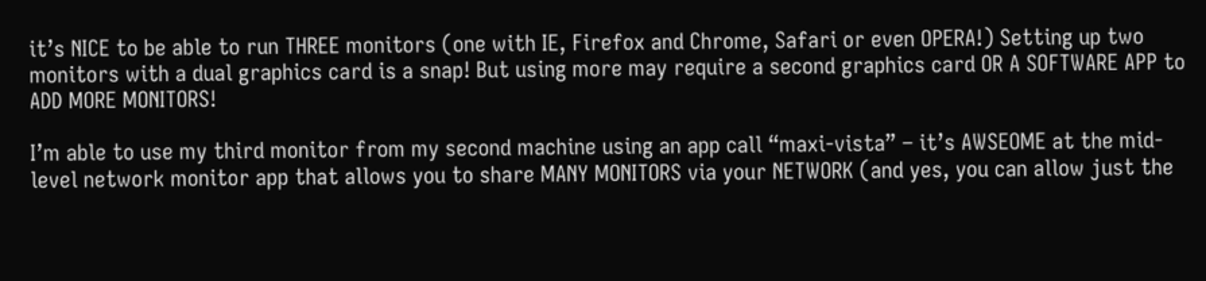it’s NICE to be able to run THREE monitors (one with IE, Firefox and Chrome, Safari or even OPERA!) Setting up two monitors with a dual graphics card is a snap! But using more may require a second graphics card OR A SOFTWARE APP to ADD MORE MONITORS!

I’m able to use my third monitor from my second machine using an app call “maxi-vista” – it’s AWSEOME at the mid-level network monitor app that allows you to share MANY MONITORS via your NETWORK (and yes, you can allow just the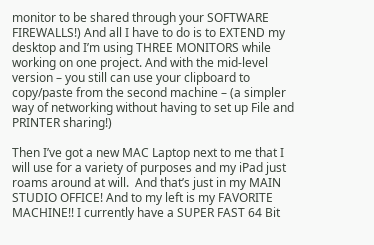monitor to be shared through your SOFTWARE FIREWALLS!) And all I have to do is to EXTEND my desktop and I’m using THREE MONITORS while working on one project. And with the mid-level version – you still can use your clipboard to copy/paste from the second machine – (a simpler way of networking without having to set up File and PRINTER sharing!)

Then I’ve got a new MAC Laptop next to me that I will use for a variety of purposes and my iPad just roams around at will.  And that’s just in my MAIN STUDIO OFFICE! And to my left is my FAVORITE MACHINE!! I currently have a SUPER FAST 64 Bit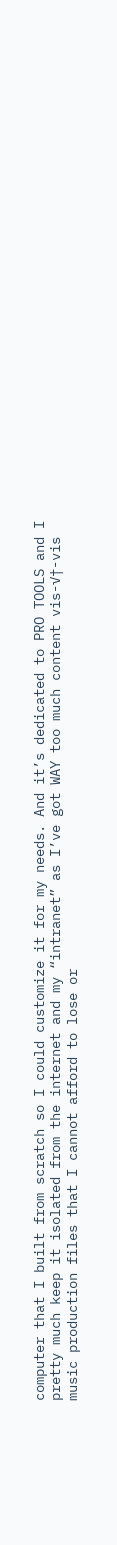computer that I built from scratch so I could customize it for my needs. And it’s dedicated to PRO TOOLS and I pretty much keep it isolated from the internet and my “intranet” as I’ve got WAY too much content vis-√†-vis music production files that I cannot afford to lose or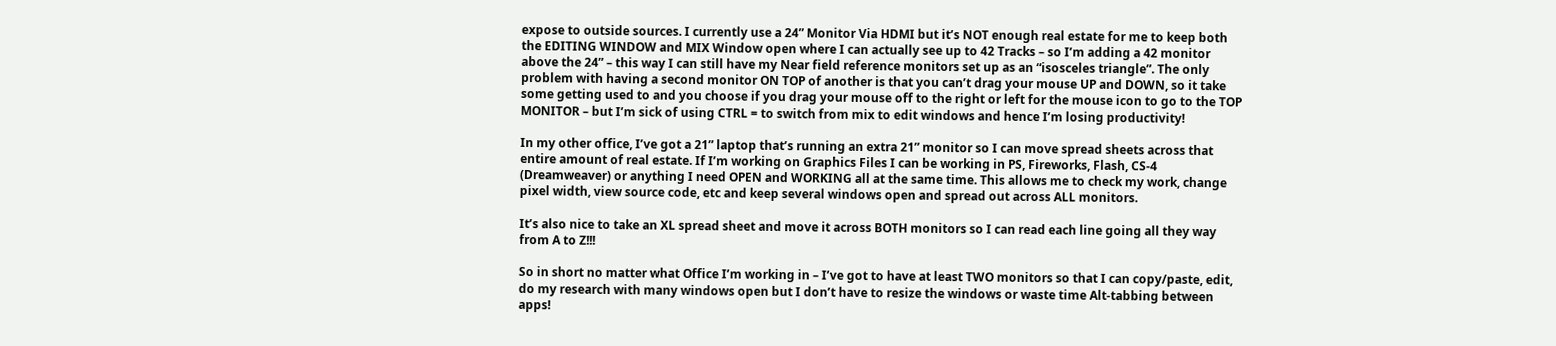expose to outside sources. I currently use a 24” Monitor Via HDMI but it’s NOT enough real estate for me to keep both the EDITING WINDOW and MIX Window open where I can actually see up to 42 Tracks – so I’m adding a 42 monitor above the 24” – this way I can still have my Near field reference monitors set up as an “isosceles triangle”. The only problem with having a second monitor ON TOP of another is that you can’t drag your mouse UP and DOWN, so it take some getting used to and you choose if you drag your mouse off to the right or left for the mouse icon to go to the TOP MONITOR – but I’m sick of using CTRL = to switch from mix to edit windows and hence I’m losing productivity!

In my other office, I’ve got a 21” laptop that’s running an extra 21” monitor so I can move spread sheets across that entire amount of real estate. If I’m working on Graphics Files I can be working in PS, Fireworks, Flash, CS-4 (Dreamweaver) or anything I need OPEN and WORKING all at the same time. This allows me to check my work, change pixel width, view source code, etc and keep several windows open and spread out across ALL monitors.

It’s also nice to take an XL spread sheet and move it across BOTH monitors so I can read each line going all they way from A to Z!!!

So in short no matter what Office I’m working in – I’ve got to have at least TWO monitors so that I can copy/paste, edit, do my research with many windows open but I don’t have to resize the windows or waste time Alt-tabbing between apps!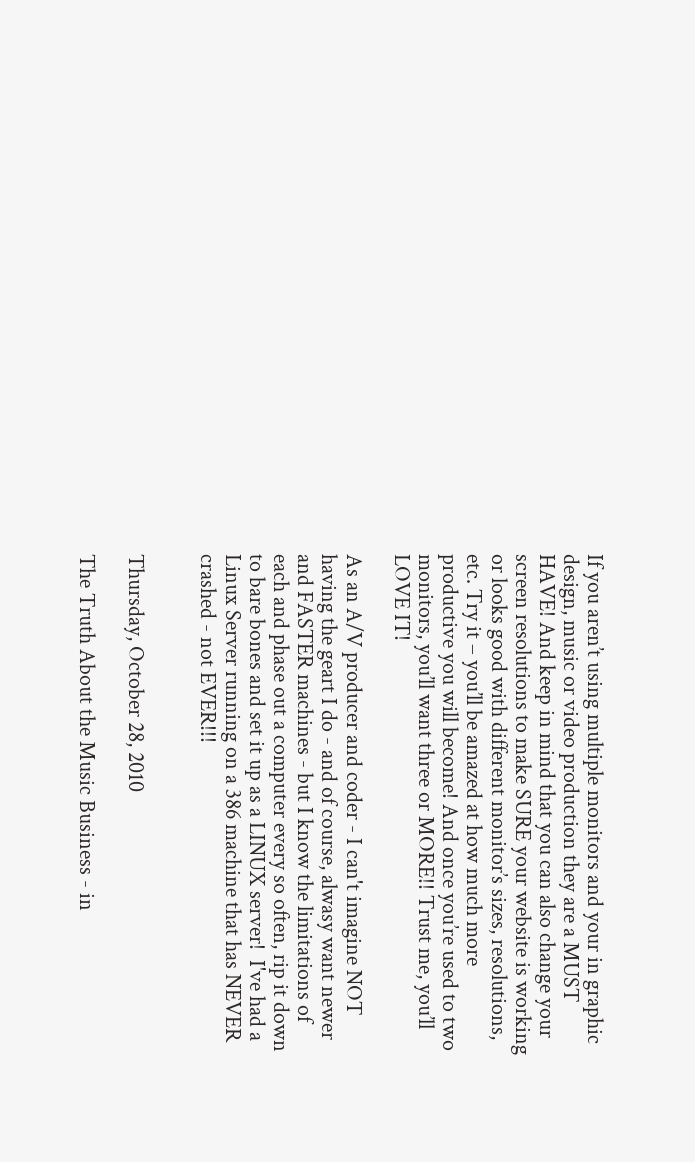If you aren’t using multiple monitors and your in graphic design, music or video production they are a MUST HAVE! And keep in mind that you can also change your screen resolutions to make SURE your website is working or looks good with different monitor’s sizes, resolutions, etc. Try it – you’ll be amazed at how much more productive you will become! And once you’re used to two monitors, you’ll want three or MORE!! Trust me, you’ll LOVE IT!

As an A/V producer and coder - I can't imagine NOT having the geart I do - and of course, alwasy want newer and FASTER machines - but I know the limitations of each and phase out a computer every so often, rip it down to bare bones and set it up as a LINUX server!  I've had a Linux Server running on a 386 machine that has NEVER crashed - not EVER!!!


Thursday, October 28, 2010

The Truth About the Music Business - in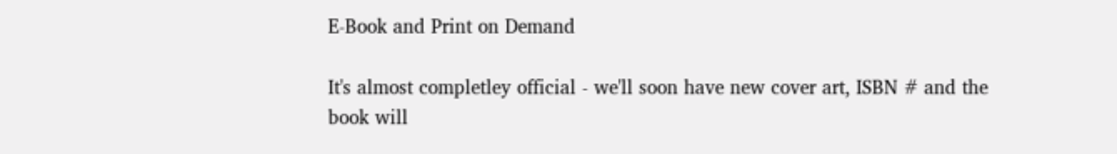E-Book and Print on Demand

It's almost completley official - we'll soon have new cover art, ISBN # and the book will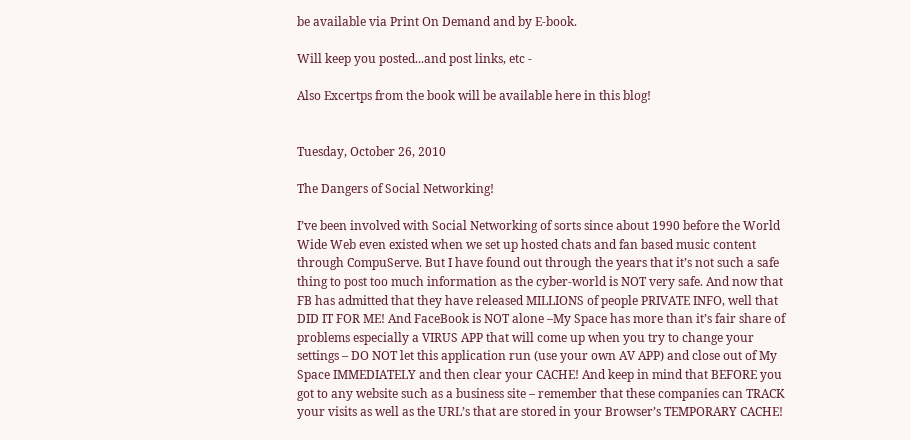be available via Print On Demand and by E-book.

Will keep you posted...and post links, etc -

Also Excertps from the book will be available here in this blog!


Tuesday, October 26, 2010

The Dangers of Social Networking!

I’ve been involved with Social Networking of sorts since about 1990 before the World Wide Web even existed when we set up hosted chats and fan based music content through CompuServe. But I have found out through the years that it’s not such a safe thing to post too much information as the cyber-world is NOT very safe. And now that FB has admitted that they have released MILLIONS of people PRIVATE INFO, well that DID IT FOR ME! And FaceBook is NOT alone –My Space has more than it’s fair share of problems especially a VIRUS APP that will come up when you try to change your settings – DO NOT let this application run (use your own AV APP) and close out of My Space IMMEDIATELY and then clear your CACHE! And keep in mind that BEFORE you got to any website such as a business site – remember that these companies can TRACK your visits as well as the URL’s that are stored in your Browser’s TEMPORARY CACHE!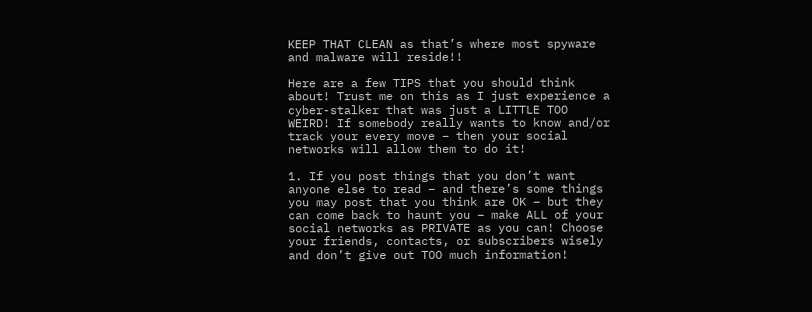KEEP THAT CLEAN as that’s where most spyware and malware will reside!!

Here are a few TIPS that you should think about! Trust me on this as I just experience a cyber-stalker that was just a LITTLE TOO WEIRD! If somebody really wants to know and/or track your every move – then your social networks will allow them to do it!

1. If you post things that you don’t want anyone else to read – and there’s some things you may post that you think are OK – but they can come back to haunt you – make ALL of your social networks as PRIVATE as you can! Choose your friends, contacts, or subscribers wisely and don’t give out TOO much information!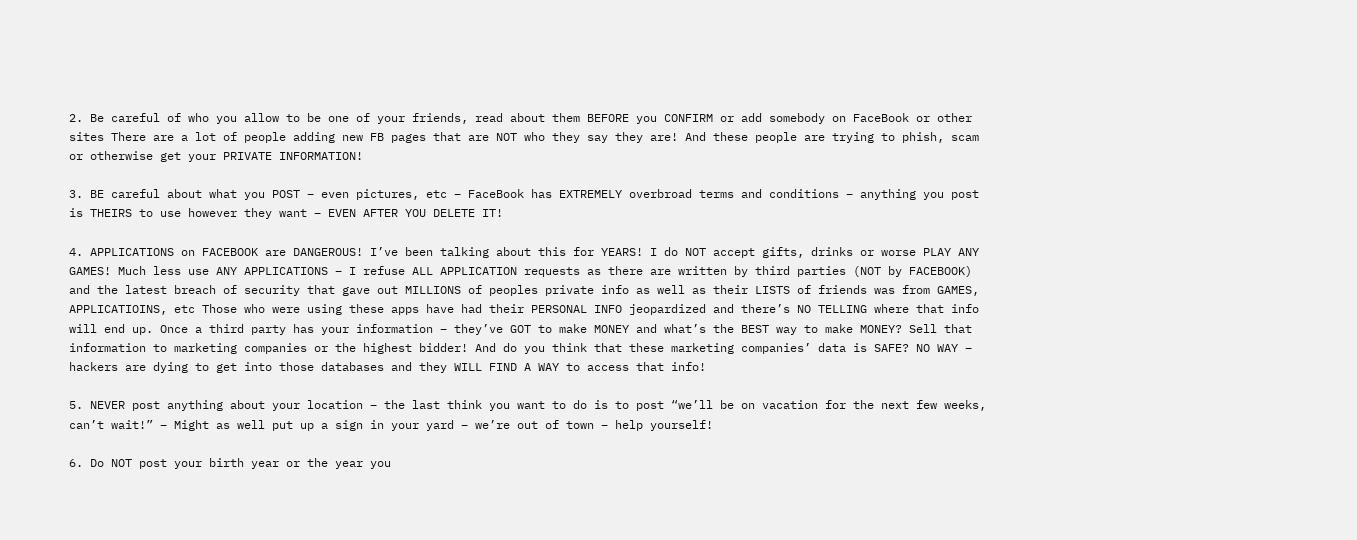2. Be careful of who you allow to be one of your friends, read about them BEFORE you CONFIRM or add somebody on FaceBook or other sites There are a lot of people adding new FB pages that are NOT who they say they are! And these people are trying to phish, scam or otherwise get your PRIVATE INFORMATION!

3. BE careful about what you POST – even pictures, etc – FaceBook has EXTREMELY overbroad terms and conditions – anything you post is THEIRS to use however they want – EVEN AFTER YOU DELETE IT!

4. APPLICATIONS on FACEBOOK are DANGEROUS! I’ve been talking about this for YEARS! I do NOT accept gifts, drinks or worse PLAY ANY GAMES! Much less use ANY APPLICATIONS – I refuse ALL APPLICATION requests as there are written by third parties (NOT by FACEBOOK) and the latest breach of security that gave out MILLIONS of peoples private info as well as their LISTS of friends was from GAMES, APPLICATIOINS, etc Those who were using these apps have had their PERSONAL INFO jeopardized and there’s NO TELLING where that info will end up. Once a third party has your information – they’ve GOT to make MONEY and what’s the BEST way to make MONEY? Sell that information to marketing companies or the highest bidder! And do you think that these marketing companies’ data is SAFE? NO WAY – hackers are dying to get into those databases and they WILL FIND A WAY to access that info!

5. NEVER post anything about your location – the last think you want to do is to post “we’ll be on vacation for the next few weeks, can’t wait!” – Might as well put up a sign in your yard – we’re out of town – help yourself!

6. Do NOT post your birth year or the year you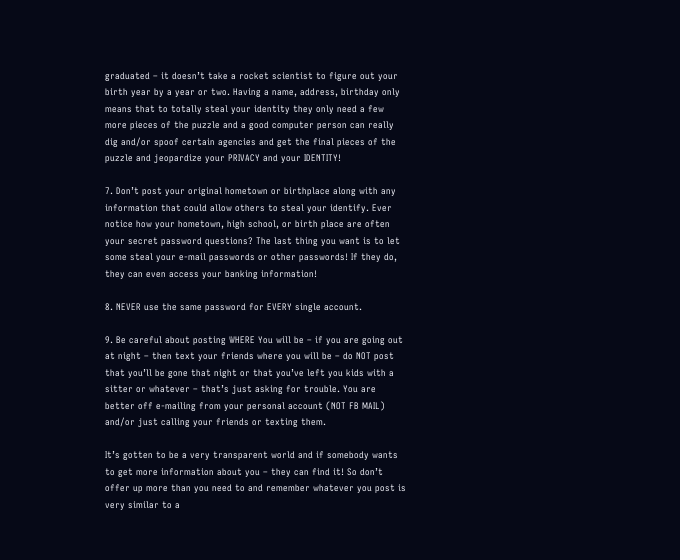graduated – it doesn’t take a rocket scientist to figure out your birth year by a year or two. Having a name, address, birthday only means that to totally steal your identity they only need a few more pieces of the puzzle and a good computer person can really dig and/or spoof certain agencies and get the final pieces of the puzzle and jeopardize your PRIVACY and your IDENTITY!

7. Don’t post your original hometown or birthplace along with any information that could allow others to steal your identify. Ever notice how your hometown, high school, or birth place are often your secret password questions? The last thing you want is to let some steal your e-mail passwords or other passwords! If they do, they can even access your banking information!

8. NEVER use the same password for EVERY single account.

9. Be careful about posting WHERE You will be – if you are going out at night – then text your friends where you will be – do NOT post that you’ll be gone that night or that you’ve left you kids with a sitter or whatever – that’s just asking for trouble. You are better off e-mailing from your personal account (NOT FB MAIL) and/or just calling your friends or texting them.

It’s gotten to be a very transparent world and if somebody wants to get more information about you – they can find it! So don’t offer up more than you need to and remember whatever you post is very similar to a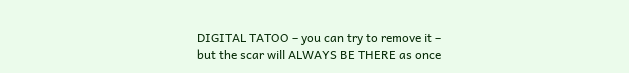DIGITAL TATOO – you can try to remove it – but the scar will ALWAYS BE THERE as once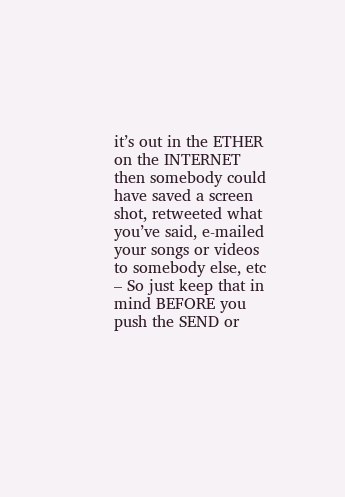it’s out in the ETHER on the INTERNET then somebody could have saved a screen shot, retweeted what you’ve said, e-mailed your songs or videos to somebody else, etc – So just keep that in mind BEFORE you push the SEND or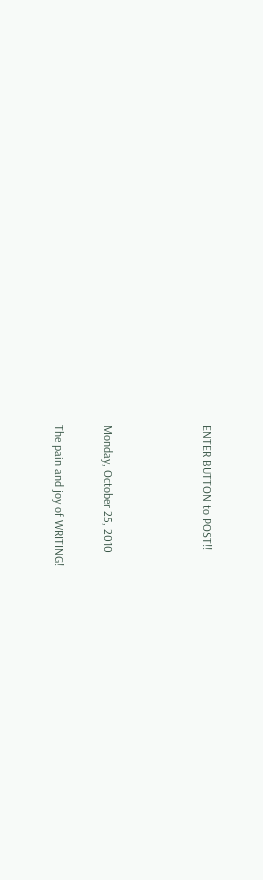ENTER BUTTON to POST!!



Monday, October 25, 2010

The pain and joy of WRITING!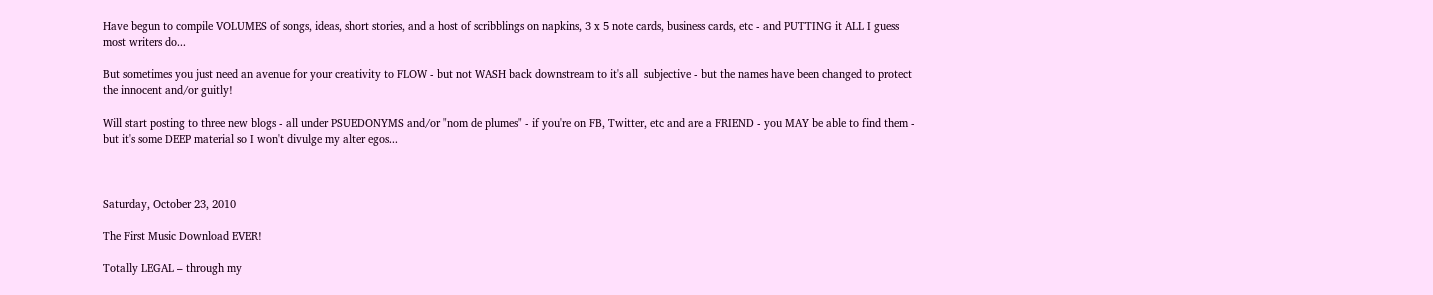Have begun to compile VOLUMES of songs, ideas, short stories, and a host of scribblings on napkins, 3 x 5 note cards, business cards, etc - and PUTTING it ALL I guess most writers do...

But sometimes you just need an avenue for your creativity to FLOW - but not WASH back downstream to it's all  subjective - but the names have been changed to protect the innocent and/or guitly!

Will start posting to three new blogs - all under PSUEDONYMS and/or "nom de plumes" - if you're on FB, Twitter, etc and are a FRIEND - you MAY be able to find them - but it's some DEEP material so I won't divulge my alter egos...



Saturday, October 23, 2010

The First Music Download EVER!

Totally LEGAL – through my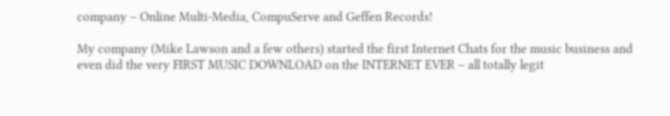company – Online Multi-Media, CompuServe and Geffen Records!

My company (Mike Lawson and a few others) started the first Internet Chats for the music business and even did the very FIRST MUSIC DOWNLOAD on the INTERNET EVER – all totally legit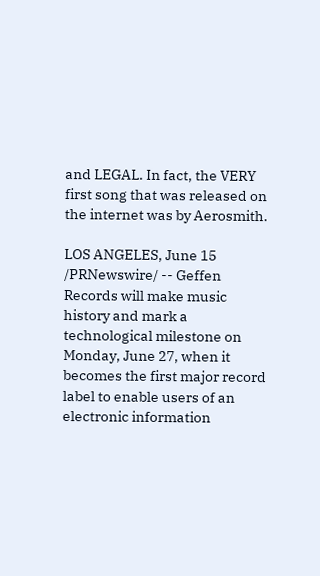and LEGAL. In fact, the VERY first song that was released on the internet was by Aerosmith.

LOS ANGELES, June 15 /PRNewswire/ -- Geffen Records will make music history and mark a technological milestone on Monday, June 27, when it becomes the first major record label to enable users of an electronic information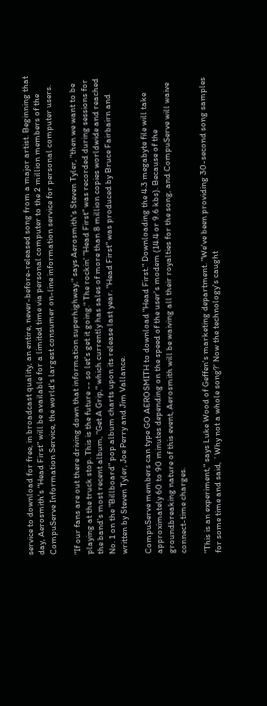service to download for free, in broadcast quality, an entire, never-before-released song from a major artist. Beginning that day, Aerosmith's "Head First" will be available for a limited time via personal computer to the 2 million members of the CompuServe Information Service, the world's largest consumer on-line information service for personal computer users.

"If our fans are out there driving down that information superhighway," says Aerosmith's Steven Tyler, "then we want to be playing at the truck stop. This is the future -- so let's get it going." The rockin' "Head First" was recorded during sessions for the band's most recent album, "Get A Grip," which currently has sales of more than 8 million copies worldwide and reached No. 1 on the "Billboard" pop album charts upon its release last year. "Head First" was produced by Bruce Fairbairn and written by Steven Tyler, Joe Perry and Jim Vallance.

CompuServe members can type GO AEROSMITH to download "Head First." Downloading the 4.3 megabyte file will take approximately 60 to 90 minutes depending on the speed of the user's modem (14.4 or 9.6 kbs). Because of the groundbreaking nature of this event, Aerosmith will be waiving all their royalties for the song, and CompuServe will waive connect-time charges.

"This is an experiment," says Luke Wood of Geffen's marketing department. "We've been providing 30-second song samples for some time and said, `Why not a whole song?' Now the technology's caught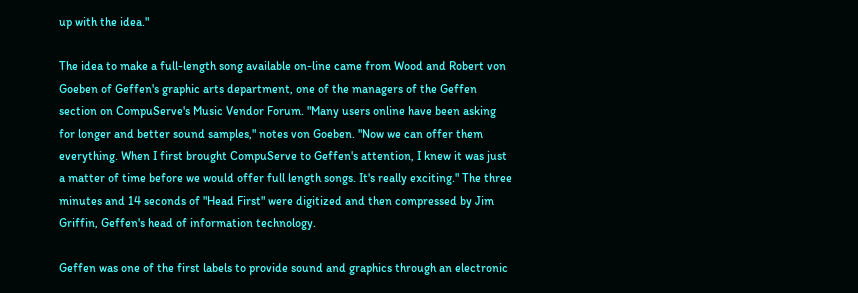up with the idea."

The idea to make a full-length song available on-line came from Wood and Robert von Goeben of Geffen's graphic arts department, one of the managers of the Geffen section on CompuServe's Music Vendor Forum. "Many users online have been asking for longer and better sound samples," notes von Goeben. "Now we can offer them everything. When I first brought CompuServe to Geffen's attention, I knew it was just a matter of time before we would offer full length songs. It's really exciting." The three minutes and 14 seconds of "Head First" were digitized and then compressed by Jim Griffin, Geffen's head of information technology.

Geffen was one of the first labels to provide sound and graphics through an electronic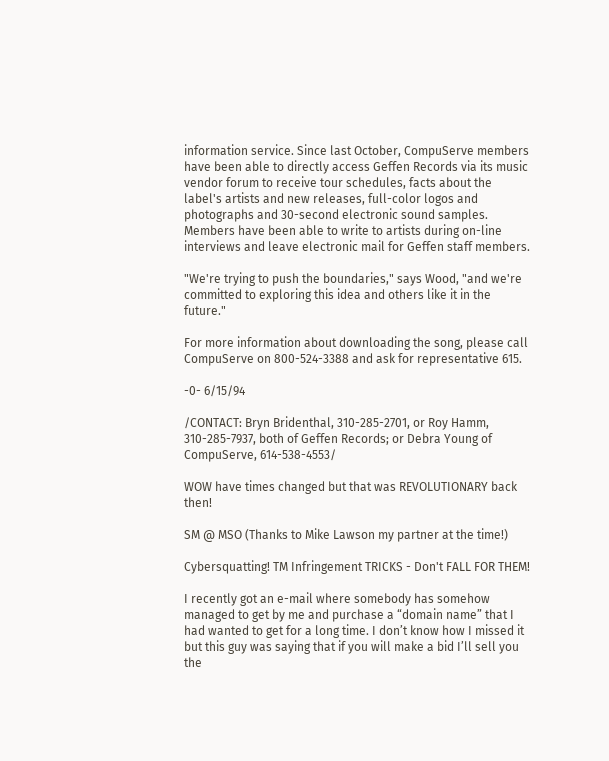information service. Since last October, CompuServe members have been able to directly access Geffen Records via its music vendor forum to receive tour schedules, facts about the label's artists and new releases, full-color logos and photographs and 30-second electronic sound samples. Members have been able to write to artists during on-line interviews and leave electronic mail for Geffen staff members.

"We're trying to push the boundaries," says Wood, "and we're committed to exploring this idea and others like it in the future."

For more information about downloading the song, please call CompuServe on 800-524-3388 and ask for representative 615.

-0- 6/15/94

/CONTACT: Bryn Bridenthal, 310-285-2701, or Roy Hamm, 310-285-7937, both of Geffen Records; or Debra Young of CompuServe, 614-538-4553/

WOW have times changed but that was REVOLUTIONARY back then!

SM @ MSO (Thanks to Mike Lawson my partner at the time!)

Cybersquatting! TM Infringement TRICKS - Don't FALL FOR THEM!

I recently got an e-mail where somebody has somehow managed to get by me and purchase a “domain name” that I had wanted to get for a long time. I don’t know how I missed it but this guy was saying that if you will make a bid I’ll sell you the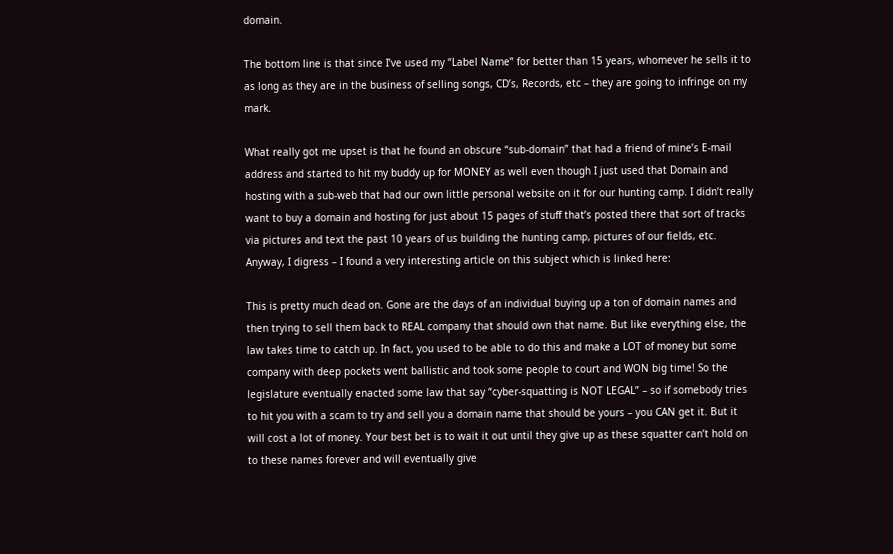domain.

The bottom line is that since I’ve used my “Label Name” for better than 15 years, whomever he sells it to as long as they are in the business of selling songs, CD’s, Records, etc – they are going to infringe on my mark.

What really got me upset is that he found an obscure “sub-domain” that had a friend of mine’s E-mail address and started to hit my buddy up for MONEY as well even though I just used that Domain and hosting with a sub-web that had our own little personal website on it for our hunting camp. I didn’t really want to buy a domain and hosting for just about 15 pages of stuff that’s posted there that sort of tracks via pictures and text the past 10 years of us building the hunting camp, pictures of our fields, etc.
Anyway, I digress – I found a very interesting article on this subject which is linked here:

This is pretty much dead on. Gone are the days of an individual buying up a ton of domain names and then trying to sell them back to REAL company that should own that name. But like everything else, the law takes time to catch up. In fact, you used to be able to do this and make a LOT of money but some company with deep pockets went ballistic and took some people to court and WON big time! So the legislature eventually enacted some law that say “cyber-squatting is NOT LEGAL” – so if somebody tries to hit you with a scam to try and sell you a domain name that should be yours – you CAN get it. But it will cost a lot of money. Your best bet is to wait it out until they give up as these squatter can’t hold on to these names forever and will eventually give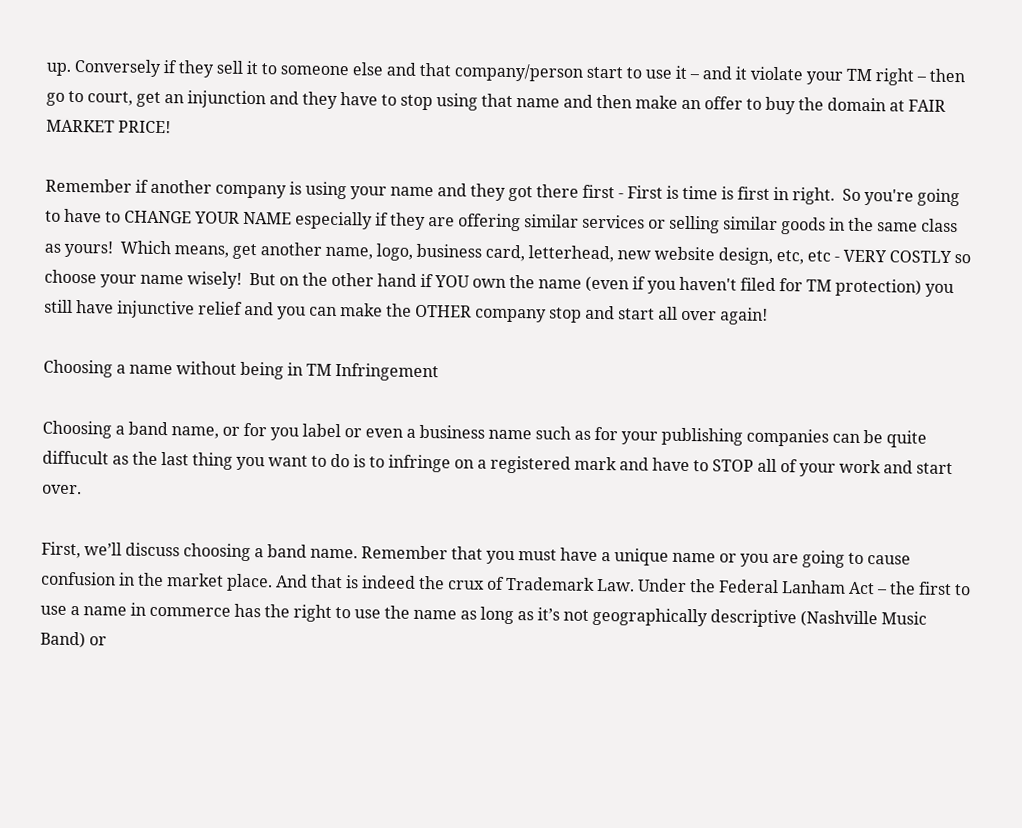up. Conversely if they sell it to someone else and that company/person start to use it – and it violate your TM right – then go to court, get an injunction and they have to stop using that name and then make an offer to buy the domain at FAIR MARKET PRICE!

Remember if another company is using your name and they got there first - First is time is first in right.  So you're going to have to CHANGE YOUR NAME especially if they are offering similar services or selling similar goods in the same class as yours!  Which means, get another name, logo, business card, letterhead, new website design, etc, etc - VERY COSTLY so choose your name wisely!  But on the other hand if YOU own the name (even if you haven't filed for TM protection) you still have injunctive relief and you can make the OTHER company stop and start all over again!

Choosing a name without being in TM Infringement

Choosing a band name, or for you label or even a business name such as for your publishing companies can be quite diffucult as the last thing you want to do is to infringe on a registered mark and have to STOP all of your work and start over.

First, we’ll discuss choosing a band name. Remember that you must have a unique name or you are going to cause confusion in the market place. And that is indeed the crux of Trademark Law. Under the Federal Lanham Act – the first to use a name in commerce has the right to use the name as long as it’s not geographically descriptive (Nashville Music Band) or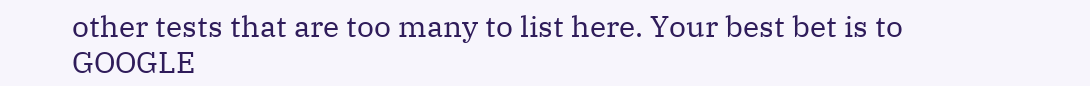other tests that are too many to list here. Your best bet is to GOOGLE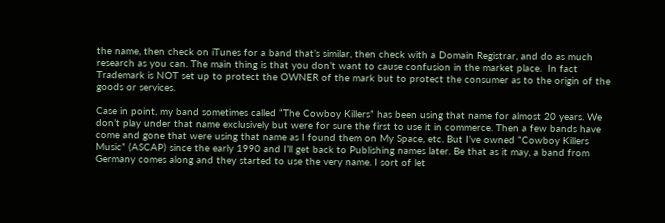the name, then check on iTunes for a band that’s similar, then check with a Domain Registrar, and do as much research as you can. The main thing is that you don’t want to cause confusion in the market place.  In fact Trademark is NOT set up to protect the OWNER of the mark but to protect the consumer as to the origin of the goods or services.

Case in point, my band sometimes called “The Cowboy Killers” has been using that name for almost 20 years. We don’t play under that name exclusively but were for sure the first to use it in commerce. Then a few bands have come and gone that were using that name as I found them on My Space, etc. But I’ve owned “Cowboy Killers Music” (ASCAP) since the early 1990 and I’ll get back to Publishing names later. Be that as it may, a band from Germany comes along and they started to use the very name. I sort of let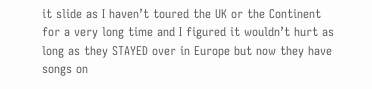it slide as I haven’t toured the UK or the Continent for a very long time and I figured it wouldn’t hurt as long as they STAYED over in Europe but now they have songs on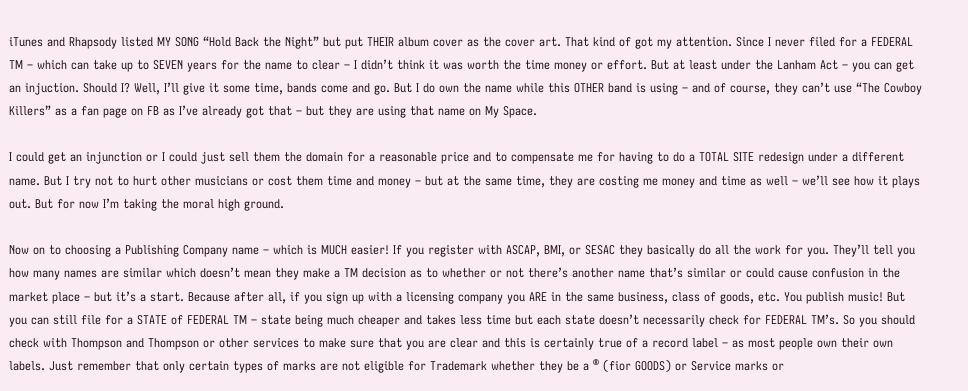iTunes and Rhapsody listed MY SONG “Hold Back the Night” but put THEIR album cover as the cover art. That kind of got my attention. Since I never filed for a FEDERAL TM – which can take up to SEVEN years for the name to clear – I didn’t think it was worth the time money or effort. But at least under the Lanham Act – you can get an injuction. Should I? Well, I’ll give it some time, bands come and go. But I do own the name while this OTHER band is using – and of course, they can’t use “The Cowboy Killers” as a fan page on FB as I’ve already got that – but they are using that name on My Space.

I could get an injunction or I could just sell them the domain for a reasonable price and to compensate me for having to do a TOTAL SITE redesign under a different name. But I try not to hurt other musicians or cost them time and money – but at the same time, they are costing me money and time as well – we’ll see how it plays out. But for now I’m taking the moral high ground.

Now on to choosing a Publishing Company name – which is MUCH easier! If you register with ASCAP, BMI, or SESAC they basically do all the work for you. They’ll tell you how many names are similar which doesn’t mean they make a TM decision as to whether or not there’s another name that’s similar or could cause confusion in the market place – but it’s a start. Because after all, if you sign up with a licensing company you ARE in the same business, class of goods, etc. You publish music! But you can still file for a STATE of FEDERAL TM – state being much cheaper and takes less time but each state doesn’t necessarily check for FEDERAL TM’s. So you should check with Thompson and Thompson or other services to make sure that you are clear and this is certainly true of a record label – as most people own their own labels. Just remember that only certain types of marks are not eligible for Trademark whether they be a ® (fior GOODS) or Service marks or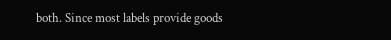both. Since most labels provide goods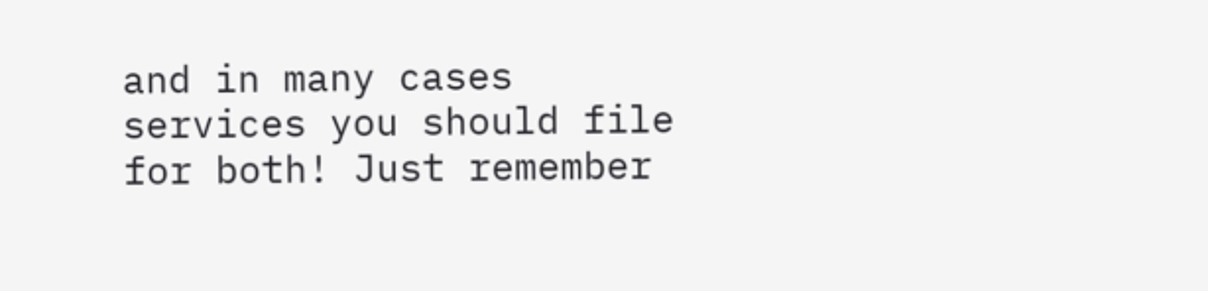and in many cases services you should file for both! Just remember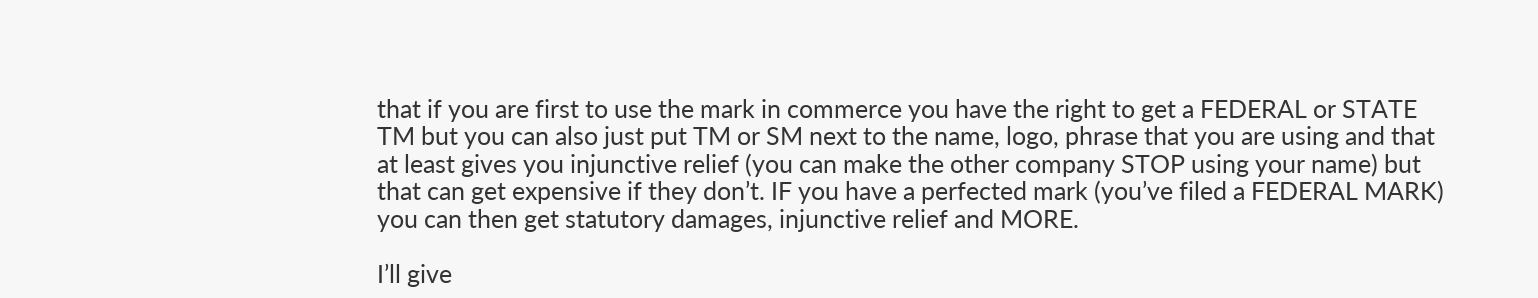that if you are first to use the mark in commerce you have the right to get a FEDERAL or STATE TM but you can also just put TM or SM next to the name, logo, phrase that you are using and that at least gives you injunctive relief (you can make the other company STOP using your name) but that can get expensive if they don’t. IF you have a perfected mark (you’ve filed a FEDERAL MARK) you can then get statutory damages, injunctive relief and MORE.

I’ll give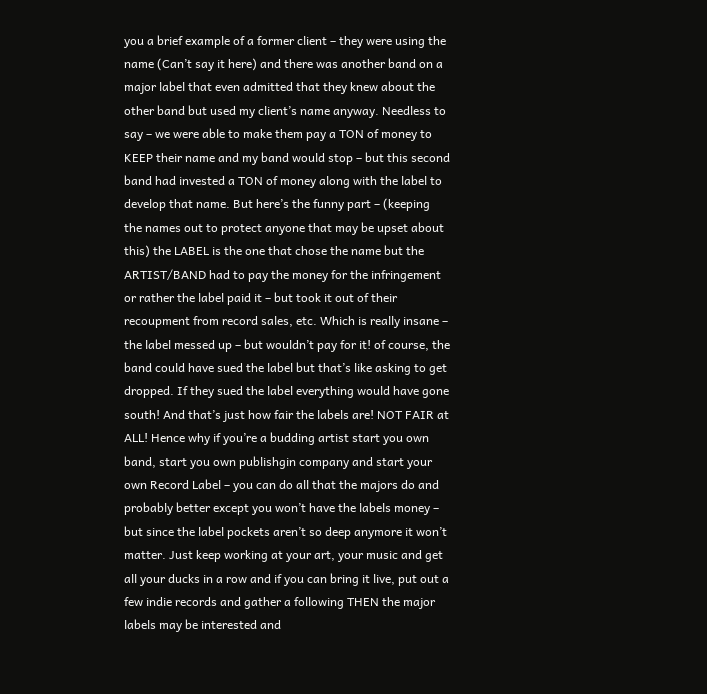you a brief example of a former client – they were using the name (Can’t say it here) and there was another band on a major label that even admitted that they knew about the other band but used my client’s name anyway. Needless to say – we were able to make them pay a TON of money to KEEP their name and my band would stop – but this second band had invested a TON of money along with the label to develop that name. But here’s the funny part – (keeping the names out to protect anyone that may be upset about this) the LABEL is the one that chose the name but the ARTIST/BAND had to pay the money for the infringement or rather the label paid it – but took it out of their recoupment from record sales, etc. Which is really insane – the label messed up – but wouldn’t pay for it! of course, the band could have sued the label but that’s like asking to get dropped. If they sued the label everything would have gone south! And that’s just how fair the labels are! NOT FAIR at ALL! Hence why if you’re a budding artist start you own band, start you own publishgin company and start your own Record Label – you can do all that the majors do and probably better except you won’t have the labels money – but since the label pockets aren’t so deep anymore it won’t matter. Just keep working at your art, your music and get all your ducks in a row and if you can bring it live, put out a few indie records and gather a following THEN the major labels may be interested and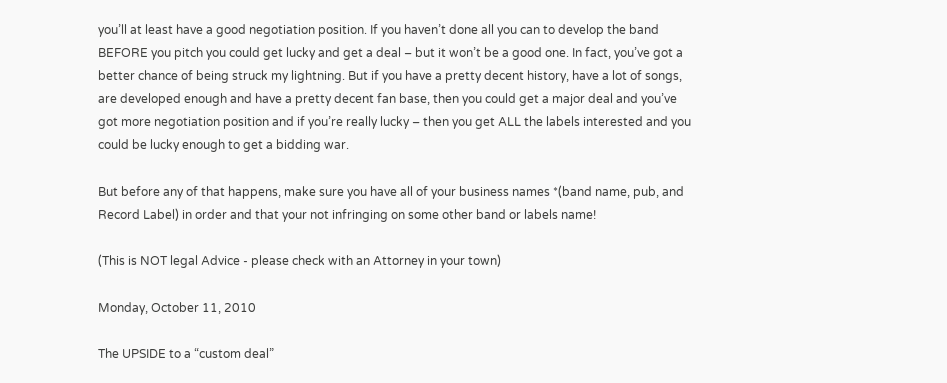you’ll at least have a good negotiation position. If you haven’t done all you can to develop the band BEFORE you pitch you could get lucky and get a deal – but it won’t be a good one. In fact, you’ve got a better chance of being struck my lightning. But if you have a pretty decent history, have a lot of songs, are developed enough and have a pretty decent fan base, then you could get a major deal and you’ve got more negotiation position and if you’re really lucky – then you get ALL the labels interested and you could be lucky enough to get a bidding war.

But before any of that happens, make sure you have all of your business names *(band name, pub, and Record Label) in order and that your not infringing on some other band or labels name!

(This is NOT legal Advice - please check with an Attorney in your town)

Monday, October 11, 2010

The UPSIDE to a “custom deal”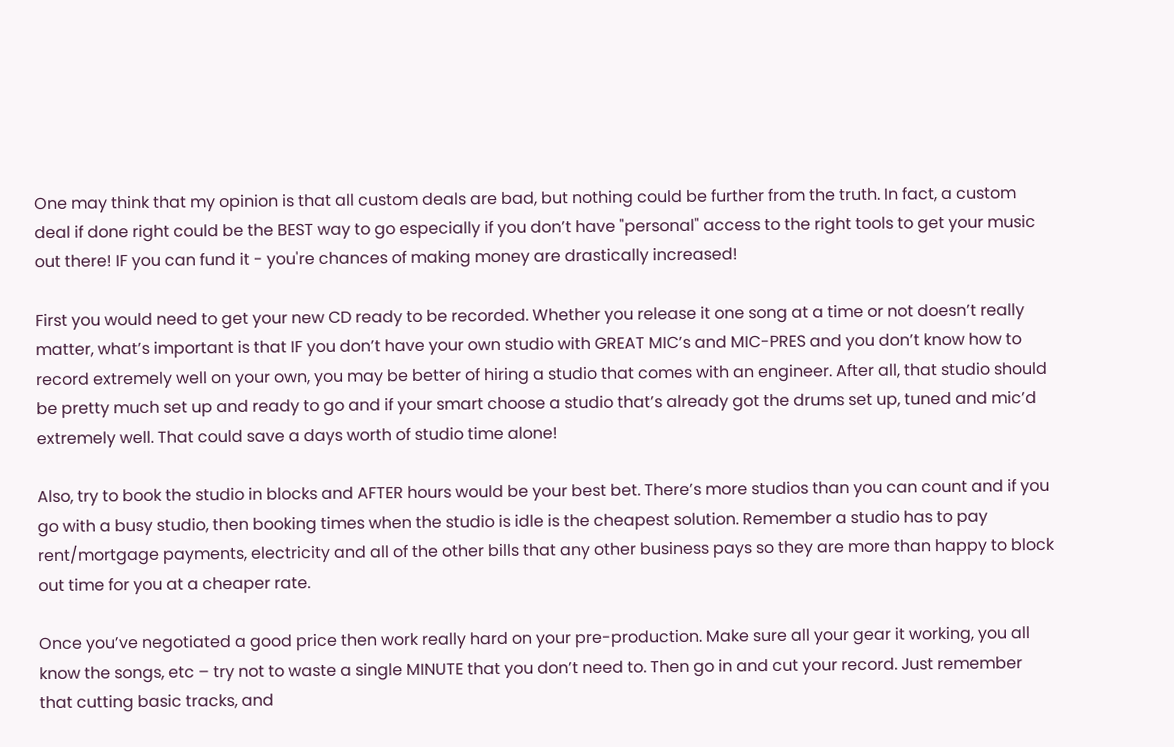One may think that my opinion is that all custom deals are bad, but nothing could be further from the truth. In fact, a custom deal if done right could be the BEST way to go especially if you don’t have "personal" access to the right tools to get your music out there! IF you can fund it - you're chances of making money are drastically increased!

First you would need to get your new CD ready to be recorded. Whether you release it one song at a time or not doesn’t really matter, what’s important is that IF you don’t have your own studio with GREAT MIC’s and MIC-PRES and you don’t know how to record extremely well on your own, you may be better of hiring a studio that comes with an engineer. After all, that studio should be pretty much set up and ready to go and if your smart choose a studio that’s already got the drums set up, tuned and mic’d extremely well. That could save a days worth of studio time alone!

Also, try to book the studio in blocks and AFTER hours would be your best bet. There’s more studios than you can count and if you go with a busy studio, then booking times when the studio is idle is the cheapest solution. Remember a studio has to pay rent/mortgage payments, electricity and all of the other bills that any other business pays so they are more than happy to block out time for you at a cheaper rate.

Once you’ve negotiated a good price then work really hard on your pre-production. Make sure all your gear it working, you all know the songs, etc – try not to waste a single MINUTE that you don’t need to. Then go in and cut your record. Just remember that cutting basic tracks, and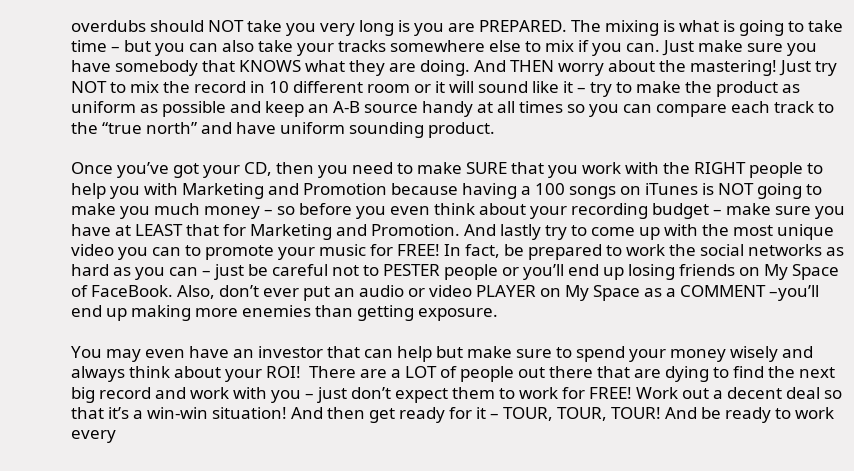overdubs should NOT take you very long is you are PREPARED. The mixing is what is going to take time – but you can also take your tracks somewhere else to mix if you can. Just make sure you have somebody that KNOWS what they are doing. And THEN worry about the mastering! Just try NOT to mix the record in 10 different room or it will sound like it – try to make the product as uniform as possible and keep an A-B source handy at all times so you can compare each track to the “true north” and have uniform sounding product.

Once you’ve got your CD, then you need to make SURE that you work with the RIGHT people to help you with Marketing and Promotion because having a 100 songs on iTunes is NOT going to make you much money – so before you even think about your recording budget – make sure you have at LEAST that for Marketing and Promotion. And lastly try to come up with the most unique video you can to promote your music for FREE! In fact, be prepared to work the social networks as hard as you can – just be careful not to PESTER people or you’ll end up losing friends on My Space of FaceBook. Also, don’t ever put an audio or video PLAYER on My Space as a COMMENT –you’ll end up making more enemies than getting exposure.

You may even have an investor that can help but make sure to spend your money wisely and always think about your ROI!  There are a LOT of people out there that are dying to find the next big record and work with you – just don’t expect them to work for FREE! Work out a decent deal so that it’s a win-win situation! And then get ready for it – TOUR, TOUR, TOUR! And be ready to work every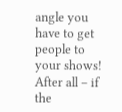angle you have to get people to your shows! After all – if the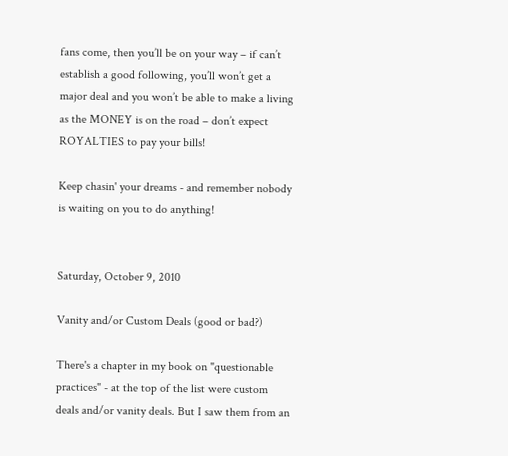fans come, then you’ll be on your way – if can’t establish a good following, you’ll won’t get a major deal and you won’t be able to make a living as the MONEY is on the road – don’t expect ROYALTIES to pay your bills!

Keep chasin' your dreams - and remember nobody is waiting on you to do anything!


Saturday, October 9, 2010

Vanity and/or Custom Deals (good or bad?)

There's a chapter in my book on "questionable practices" - at the top of the list were custom deals and/or vanity deals. But I saw them from an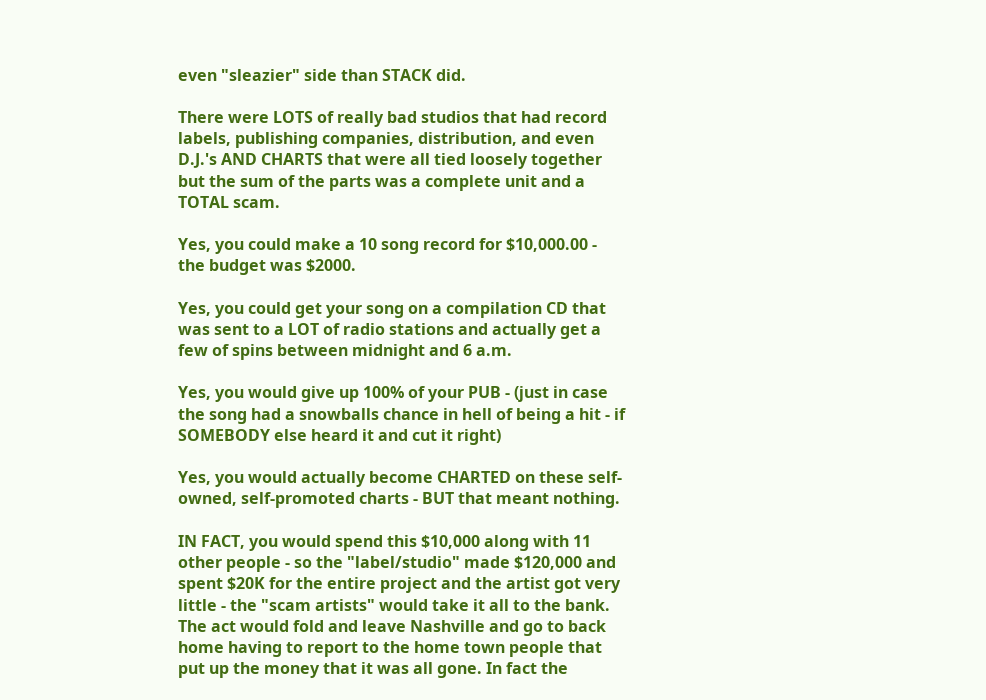even "sleazier" side than STACK did.

There were LOTS of really bad studios that had record labels, publishing companies, distribution, and even D.J.'s AND CHARTS that were all tied loosely together but the sum of the parts was a complete unit and a TOTAL scam.

Yes, you could make a 10 song record for $10,000.00 - the budget was $2000.

Yes, you could get your song on a compilation CD that was sent to a LOT of radio stations and actually get a few of spins between midnight and 6 a.m.

Yes, you would give up 100% of your PUB - (just in case the song had a snowballs chance in hell of being a hit - if SOMEBODY else heard it and cut it right)

Yes, you would actually become CHARTED on these self-owned, self-promoted charts - BUT that meant nothing.

IN FACT, you would spend this $10,000 along with 11 other people - so the "label/studio" made $120,000 and spent $20K for the entire project and the artist got very little - the "scam artists" would take it all to the bank. The act would fold and leave Nashville and go to back home having to report to the home town people that put up the money that it was all gone. In fact the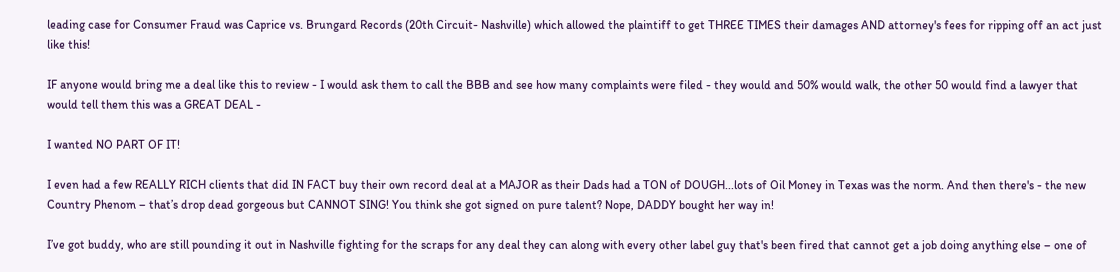leading case for Consumer Fraud was Caprice vs. Brungard Records (20th Circuit- Nashville) which allowed the plaintiff to get THREE TIMES their damages AND attorney's fees for ripping off an act just like this!

IF anyone would bring me a deal like this to review - I would ask them to call the BBB and see how many complaints were filed - they would and 50% would walk, the other 50 would find a lawyer that would tell them this was a GREAT DEAL -

I wanted NO PART OF IT!

I even had a few REALLY RICH clients that did IN FACT buy their own record deal at a MAJOR as their Dads had a TON of DOUGH...lots of Oil Money in Texas was the norm. And then there's - the new Country Phenom – that’s drop dead gorgeous but CANNOT SING! You think she got signed on pure talent? Nope, DADDY bought her way in!

I’ve got buddy, who are still pounding it out in Nashville fighting for the scraps for any deal they can along with every other label guy that's been fired that cannot get a job doing anything else – one of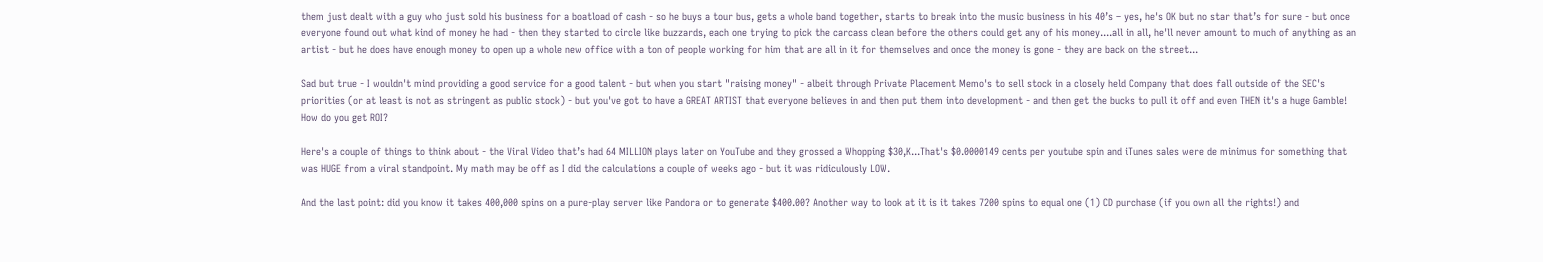them just dealt with a guy who just sold his business for a boatload of cash - so he buys a tour bus, gets a whole band together, starts to break into the music business in his 40’s – yes, he's OK but no star that’s for sure - but once everyone found out what kind of money he had - then they started to circle like buzzards, each one trying to pick the carcass clean before the others could get any of his money....all in all, he'll never amount to much of anything as an artist - but he does have enough money to open up a whole new office with a ton of people working for him that are all in it for themselves and once the money is gone - they are back on the street...

Sad but true - I wouldn't mind providing a good service for a good talent - but when you start "raising money" - albeit through Private Placement Memo's to sell stock in a closely held Company that does fall outside of the SEC's priorities (or at least is not as stringent as public stock) - but you've got to have a GREAT ARTIST that everyone believes in and then put them into development - and then get the bucks to pull it off and even THEN it's a huge Gamble! How do you get ROI?

Here's a couple of things to think about - the Viral Video that’s had 64 MILLION plays later on YouTube and they grossed a Whopping $30,K...That's $0.0000149 cents per youtube spin and iTunes sales were de minimus for something that was HUGE from a viral standpoint. My math may be off as I did the calculations a couple of weeks ago - but it was ridiculously LOW.

And the last point: did you know it takes 400,000 spins on a pure-play server like Pandora or to generate $400.00? Another way to look at it is it takes 7200 spins to equal one (1) CD purchase (if you own all the rights!) and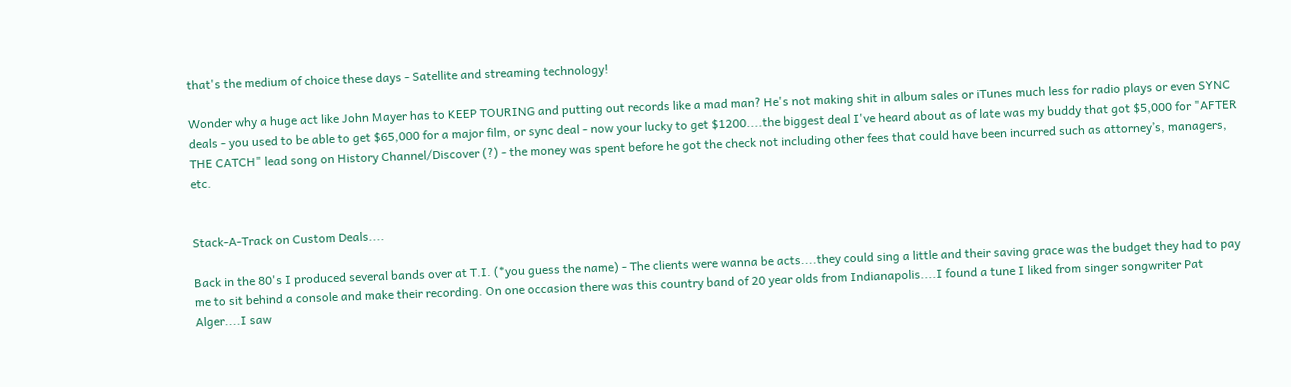that's the medium of choice these days - Satellite and streaming technology!

Wonder why a huge act like John Mayer has to KEEP TOURING and putting out records like a mad man? He's not making shit in album sales or iTunes much less for radio plays or even SYNC deals - you used to be able to get $65,000 for a major film, or sync deal - now your lucky to get $1200....the biggest deal I've heard about as of late was my buddy that got $5,000 for "AFTER THE CATCH" lead song on History Channel/Discover (?) - the money was spent before he got the check not including other fees that could have been incurred such as attorney’s, managers, etc.


Stack-A-Track on Custom Deals....

Back in the 80's I produced several bands over at T.I. (*you guess the name) - The clients were wanna be acts....they could sing a little and their saving grace was the budget they had to pay me to sit behind a console and make their recording. On one occasion there was this country band of 20 year olds from Indianapolis....I found a tune I liked from singer songwriter Pat Alger....I saw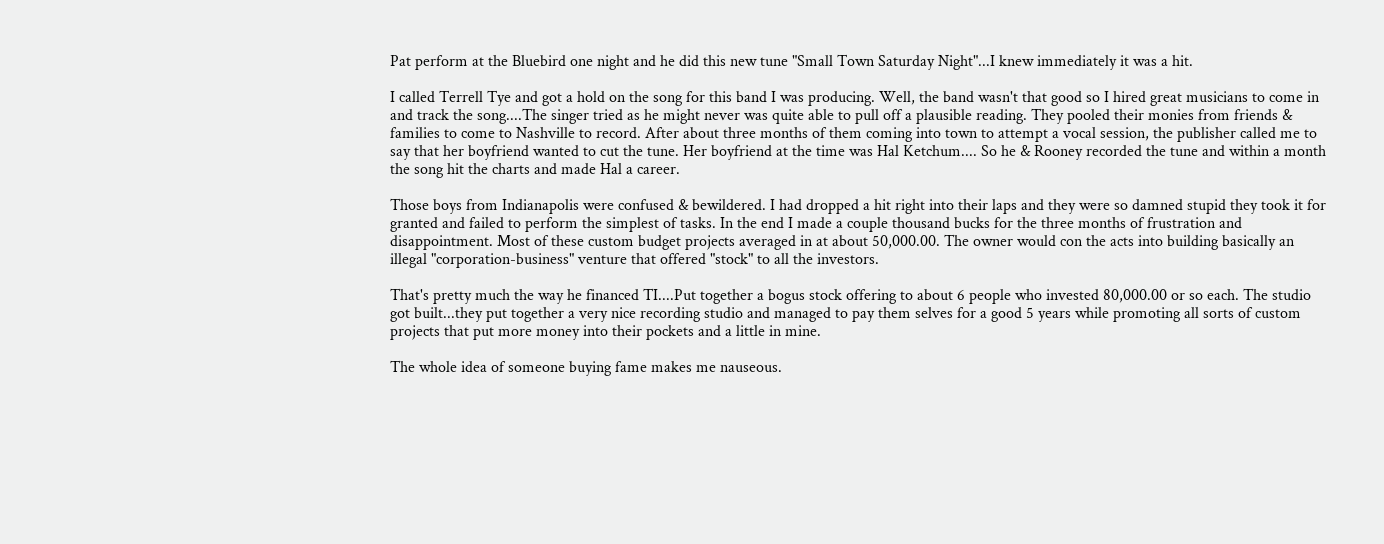Pat perform at the Bluebird one night and he did this new tune "Small Town Saturday Night"...I knew immediately it was a hit.

I called Terrell Tye and got a hold on the song for this band I was producing. Well, the band wasn't that good so I hired great musicians to come in and track the song....The singer tried as he might never was quite able to pull off a plausible reading. They pooled their monies from friends & families to come to Nashville to record. After about three months of them coming into town to attempt a vocal session, the publisher called me to say that her boyfriend wanted to cut the tune. Her boyfriend at the time was Hal Ketchum.... So he & Rooney recorded the tune and within a month the song hit the charts and made Hal a career.

Those boys from Indianapolis were confused & bewildered. I had dropped a hit right into their laps and they were so damned stupid they took it for granted and failed to perform the simplest of tasks. In the end I made a couple thousand bucks for the three months of frustration and disappointment. Most of these custom budget projects averaged in at about 50,000.00. The owner would con the acts into building basically an
illegal "corporation-business" venture that offered "stock" to all the investors.

That's pretty much the way he financed TI....Put together a bogus stock offering to about 6 people who invested 80,000.00 or so each. The studio got built...they put together a very nice recording studio and managed to pay them selves for a good 5 years while promoting all sorts of custom projects that put more money into their pockets and a little in mine.

The whole idea of someone buying fame makes me nauseous.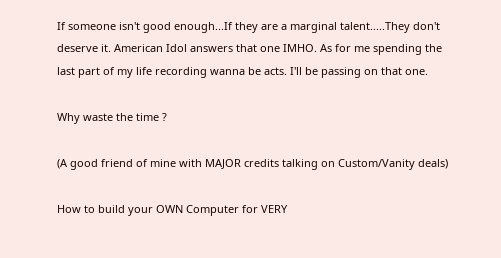If someone isn't good enough...If they are a marginal talent.....They don't deserve it. American Idol answers that one IMHO. As for me spending the last part of my life recording wanna be acts. I'll be passing on that one.

Why waste the time ?

(A good friend of mine with MAJOR credits talking on Custom/Vanity deals)

How to build your OWN Computer for VERY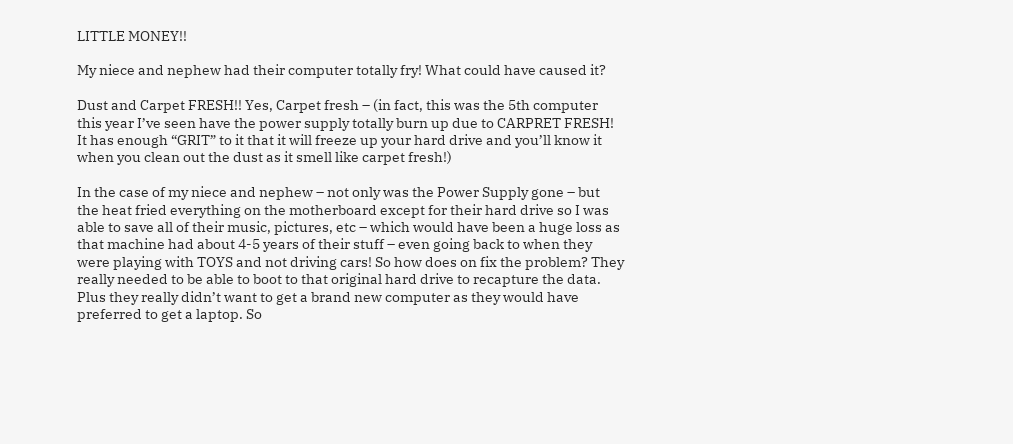LITTLE MONEY!!

My niece and nephew had their computer totally fry! What could have caused it?

Dust and Carpet FRESH!! Yes, Carpet fresh – (in fact, this was the 5th computer this year I’ve seen have the power supply totally burn up due to CARPRET FRESH! It has enough “GRIT” to it that it will freeze up your hard drive and you’ll know it when you clean out the dust as it smell like carpet fresh!)

In the case of my niece and nephew – not only was the Power Supply gone – but the heat fried everything on the motherboard except for their hard drive so I was able to save all of their music, pictures, etc – which would have been a huge loss as that machine had about 4-5 years of their stuff – even going back to when they were playing with TOYS and not driving cars! So how does on fix the problem? They really needed to be able to boot to that original hard drive to recapture the data. Plus they really didn’t want to get a brand new computer as they would have preferred to get a laptop. So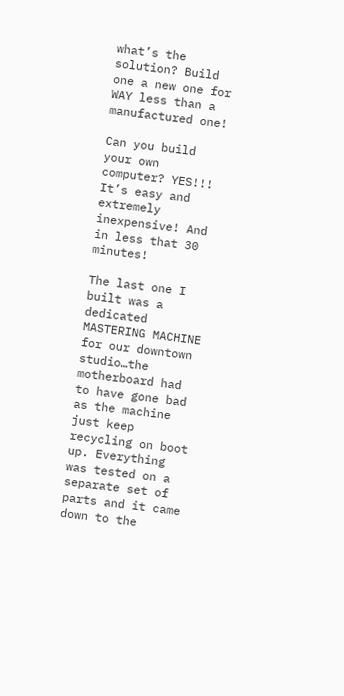what’s the solution? Build one a new one for WAY less than a manufactured one!

Can you build your own computer? YES!!! It’s easy and extremely inexpensive! And in less that 30 minutes!

The last one I built was a dedicated MASTERING MACHINE for our downtown studio…the motherboard had to have gone bad as the machine just keep recycling on boot up. Everything was tested on a separate set of parts and it came down to the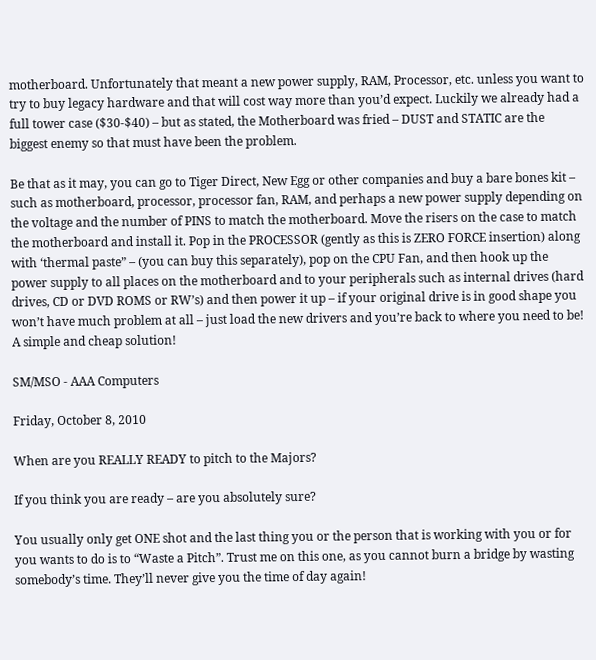motherboard. Unfortunately that meant a new power supply, RAM, Processor, etc. unless you want to try to buy legacy hardware and that will cost way more than you’d expect. Luckily we already had a full tower case ($30-$40) – but as stated, the Motherboard was fried – DUST and STATIC are the biggest enemy so that must have been the problem.

Be that as it may, you can go to Tiger Direct, New Egg or other companies and buy a bare bones kit – such as motherboard, processor, processor fan, RAM, and perhaps a new power supply depending on the voltage and the number of PINS to match the motherboard. Move the risers on the case to match the motherboard and install it. Pop in the PROCESSOR (gently as this is ZERO FORCE insertion) along with ‘thermal paste” – (you can buy this separately), pop on the CPU Fan, and then hook up the power supply to all places on the motherboard and to your peripherals such as internal drives (hard drives, CD or DVD ROMS or RW’s) and then power it up – if your original drive is in good shape you won’t have much problem at all – just load the new drivers and you’re back to where you need to be! A simple and cheap solution!

SM/MSO - AAA Computers

Friday, October 8, 2010

When are you REALLY READY to pitch to the Majors?

If you think you are ready – are you absolutely sure?

You usually only get ONE shot and the last thing you or the person that is working with you or for you wants to do is to “Waste a Pitch”. Trust me on this one, as you cannot burn a bridge by wasting somebody’s time. They’ll never give you the time of day again!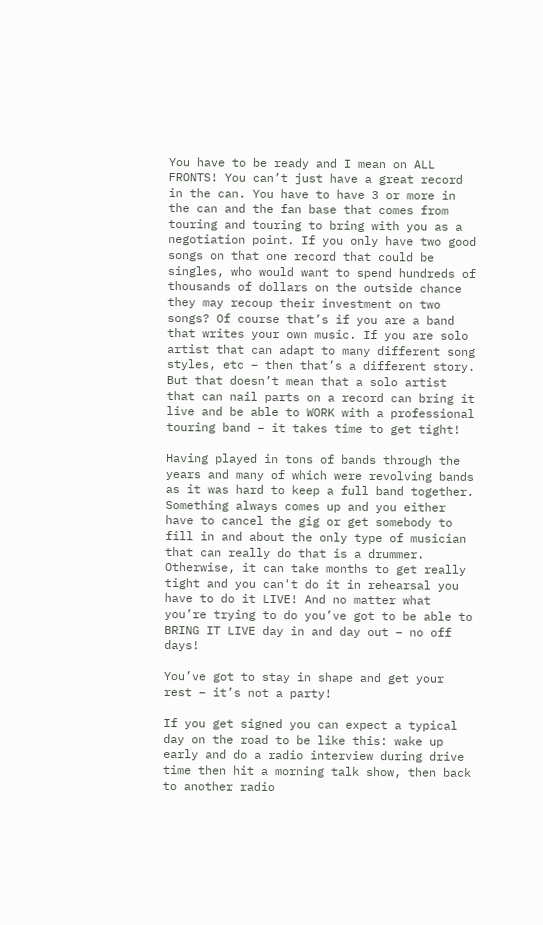You have to be ready and I mean on ALL FRONTS! You can’t just have a great record in the can. You have to have 3 or more in the can and the fan base that comes from touring and touring to bring with you as a negotiation point. If you only have two good songs on that one record that could be singles, who would want to spend hundreds of thousands of dollars on the outside chance they may recoup their investment on two songs? Of course that’s if you are a band that writes your own music. If you are solo artist that can adapt to many different song styles, etc – then that’s a different story. But that doesn’t mean that a solo artist that can nail parts on a record can bring it live and be able to WORK with a professional touring band – it takes time to get tight!

Having played in tons of bands through the years and many of which were revolving bands as it was hard to keep a full band together. Something always comes up and you either have to cancel the gig or get somebody to fill in and about the only type of musician that can really do that is a drummer. Otherwise, it can take months to get really tight and you can't do it in rehearsal you have to do it LIVE! And no matter what you’re trying to do you’ve got to be able to BRING IT LIVE day in and day out – no off days!

You’ve got to stay in shape and get your rest – it’s not a party!

If you get signed you can expect a typical day on the road to be like this: wake up early and do a radio interview during drive time then hit a morning talk show, then back to another radio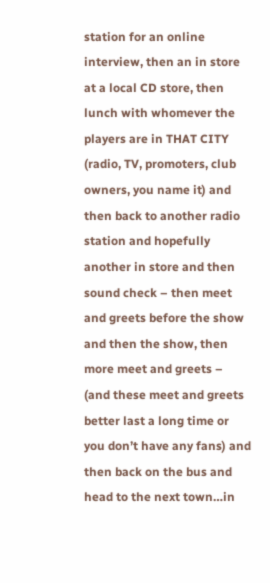station for an online interview, then an in store at a local CD store, then lunch with whomever the players are in THAT CITY (radio, TV, promoters, club owners, you name it) and then back to another radio station and hopefully another in store and then sound check – then meet and greets before the show and then the show, then more meet and greets – (and these meet and greets better last a long time or you don’t have any fans) and then back on the bus and head to the next town…in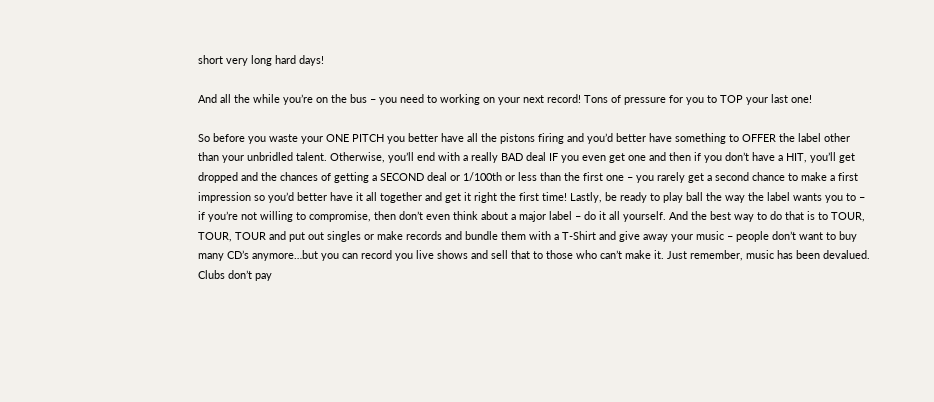short very long hard days!

And all the while you’re on the bus – you need to working on your next record! Tons of pressure for you to TOP your last one!

So before you waste your ONE PITCH you better have all the pistons firing and you’d better have something to OFFER the label other than your unbridled talent. Otherwise, you’ll end with a really BAD deal IF you even get one and then if you don’t have a HIT, you’ll get dropped and the chances of getting a SECOND deal or 1/100th or less than the first one – you rarely get a second chance to make a first impression so you’d better have it all together and get it right the first time! Lastly, be ready to play ball the way the label wants you to – if you’re not willing to compromise, then don’t even think about a major label – do it all yourself. And the best way to do that is to TOUR, TOUR, TOUR and put out singles or make records and bundle them with a T-Shirt and give away your music – people don’t want to buy many CD’s anymore…but you can record you live shows and sell that to those who can’t make it. Just remember, music has been devalued. Clubs don’t pay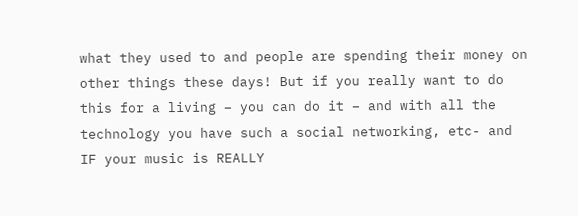what they used to and people are spending their money on other things these days! But if you really want to do this for a living – you can do it – and with all the technology you have such a social networking, etc- and IF your music is REALLY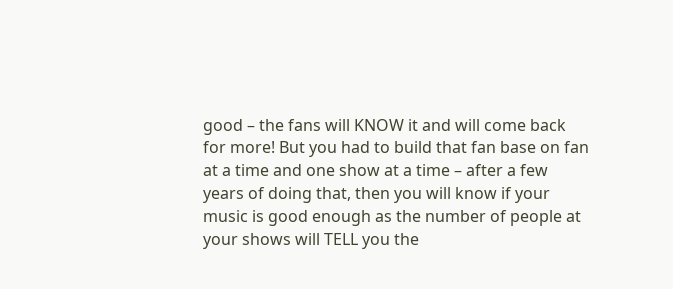good – the fans will KNOW it and will come back for more! But you had to build that fan base on fan at a time and one show at a time – after a few years of doing that, then you will know if your music is good enough as the number of people at your shows will TELL you the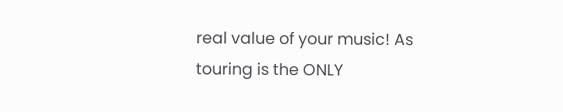real value of your music! As touring is the ONLY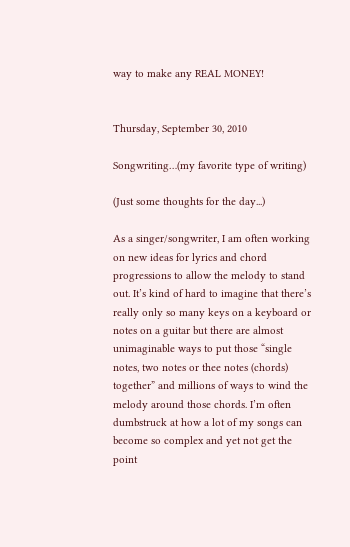way to make any REAL MONEY!


Thursday, September 30, 2010

Songwriting…(my favorite type of writing)

(Just some thoughts for the day...)

As a singer/songwriter, I am often working on new ideas for lyrics and chord progressions to allow the melody to stand out. It’s kind of hard to imagine that there’s really only so many keys on a keyboard or notes on a guitar but there are almost unimaginable ways to put those “single notes, two notes or thee notes (chords) together” and millions of ways to wind the melody around those chords. I’m often dumbstruck at how a lot of my songs can become so complex and yet not get the point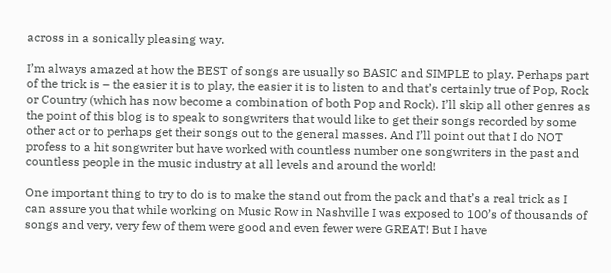across in a sonically pleasing way.

I’m always amazed at how the BEST of songs are usually so BASIC and SIMPLE to play. Perhaps part of the trick is – the easier it is to play, the easier it is to listen to and that’s certainly true of Pop, Rock or Country (which has now become a combination of both Pop and Rock). I’ll skip all other genres as the point of this blog is to speak to songwriters that would like to get their songs recorded by some other act or to perhaps get their songs out to the general masses. And I’ll point out that I do NOT profess to a hit songwriter but have worked with countless number one songwriters in the past and countless people in the music industry at all levels and around the world!

One important thing to try to do is to make the stand out from the pack and that’s a real trick as I can assure you that while working on Music Row in Nashville I was exposed to 100’s of thousands of songs and very, very few of them were good and even fewer were GREAT! But I have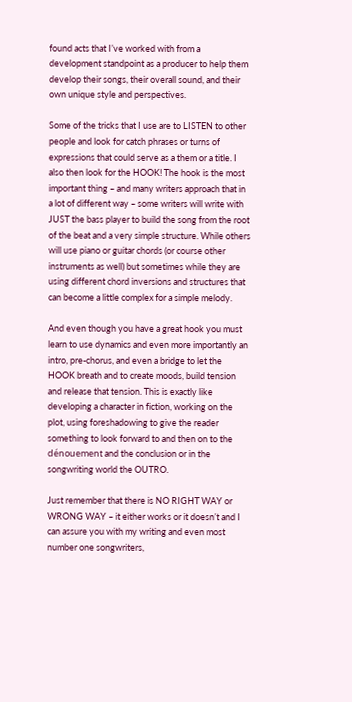found acts that I’ve worked with from a development standpoint as a producer to help them develop their songs, their overall sound, and their own unique style and perspectives.

Some of the tricks that I use are to LISTEN to other people and look for catch phrases or turns of expressions that could serve as a them or a title. I also then look for the HOOK! The hook is the most important thing – and many writers approach that in a lot of different way – some writers will write with JUST the bass player to build the song from the root of the beat and a very simple structure. While others will use piano or guitar chords (or course other instruments as well) but sometimes while they are using different chord inversions and structures that can become a little complex for a simple melody.

And even though you have a great hook you must learn to use dynamics and even more importantly an intro, pre-chorus, and even a bridge to let the HOOK breath and to create moods, build tension and release that tension. This is exactly like developing a character in fiction, working on the plot, using foreshadowing to give the reader something to look forward to and then on to the dénouement and the conclusion or in the songwriting world the OUTRO.

Just remember that there is NO RIGHT WAY or WRONG WAY – it either works or it doesn’t and I can assure you with my writing and even most number one songwriters,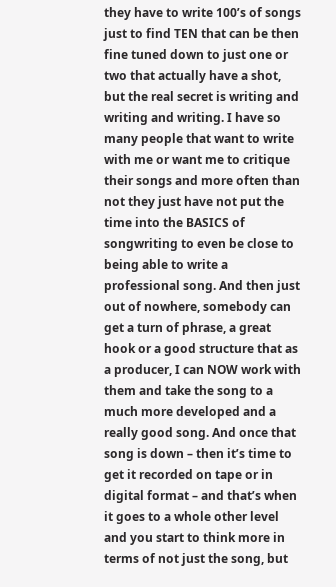they have to write 100’s of songs just to find TEN that can be then fine tuned down to just one or two that actually have a shot, but the real secret is writing and writing and writing. I have so many people that want to write with me or want me to critique their songs and more often than not they just have not put the time into the BASICS of songwriting to even be close to being able to write a professional song. And then just out of nowhere, somebody can get a turn of phrase, a great hook or a good structure that as a producer, I can NOW work with them and take the song to a much more developed and a really good song. And once that song is down – then it’s time to get it recorded on tape or in digital format – and that’s when it goes to a whole other level and you start to think more in terms of not just the song, but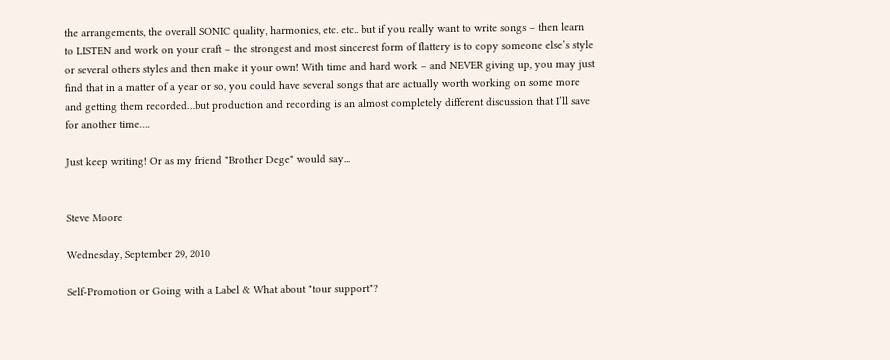the arrangements, the overall SONIC quality, harmonies, etc. etc.. but if you really want to write songs – then learn to LISTEN and work on your craft – the strongest and most sincerest form of flattery is to copy someone else’s style or several others styles and then make it your own! With time and hard work – and NEVER giving up, you may just find that in a matter of a year or so, you could have several songs that are actually worth working on some more and getting them recorded…but production and recording is an almost completely different discussion that I’ll save for another time….

Just keep writing! Or as my friend "Brother Dege" would say...


Steve Moore

Wednesday, September 29, 2010

Self-Promotion or Going with a Label & What about "tour support"?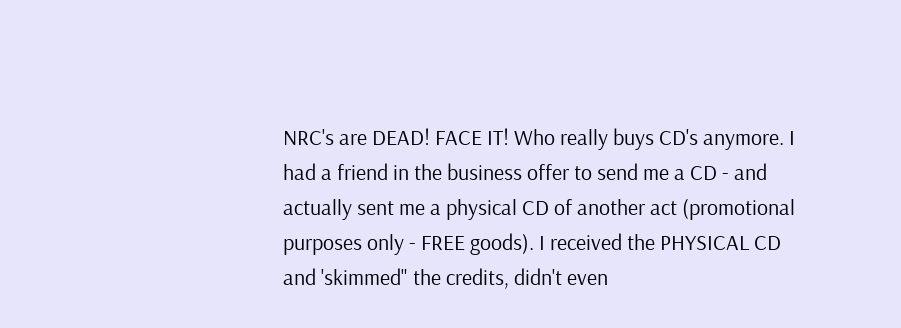NRC's are DEAD! FACE IT! Who really buys CD's anymore. I had a friend in the business offer to send me a CD - and actually sent me a physical CD of another act (promotional purposes only - FREE goods). I received the PHYSICAL CD and 'skimmed" the credits, didn't even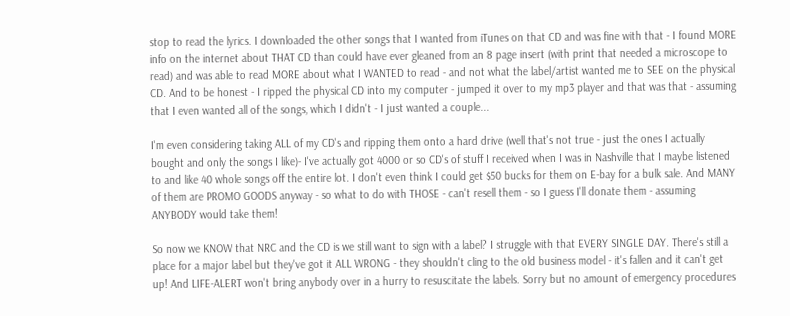stop to read the lyrics. I downloaded the other songs that I wanted from iTunes on that CD and was fine with that - I found MORE info on the internet about THAT CD than could have ever gleaned from an 8 page insert (with print that needed a microscope to read) and was able to read MORE about what I WANTED to read - and not what the label/artist wanted me to SEE on the physical CD. And to be honest - I ripped the physical CD into my computer - jumped it over to my mp3 player and that was that - assuming that I even wanted all of the songs, which I didn't - I just wanted a couple...

I'm even considering taking ALL of my CD's and ripping them onto a hard drive (well that's not true - just the ones I actually bought and only the songs I like)- I've actually got 4000 or so CD's of stuff I received when I was in Nashville that I maybe listened to and like 40 whole songs off the entire lot. I don't even think I could get $50 bucks for them on E-bay for a bulk sale. And MANY of them are PROMO GOODS anyway - so what to do with THOSE - can't resell them - so I guess I'll donate them - assuming ANYBODY would take them!

So now we KNOW that NRC and the CD is we still want to sign with a label? I struggle with that EVERY SINGLE DAY. There's still a place for a major label but they've got it ALL WRONG - they shouldn't cling to the old business model - it's fallen and it can't get up! And LIFE-ALERT won't bring anybody over in a hurry to resuscitate the labels. Sorry but no amount of emergency procedures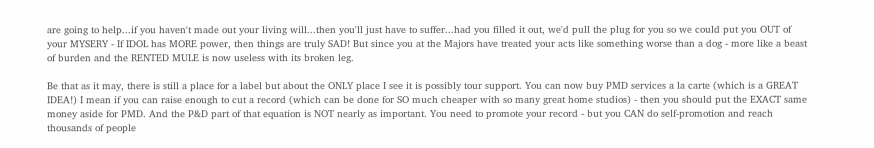are going to help...if you haven't made out your living will...then you'll just have to suffer...had you filled it out, we'd pull the plug for you so we could put you OUT of your MYSERY - If IDOL has MORE power, then things are truly SAD! But since you at the Majors have treated your acts like something worse than a dog - more like a beast of burden and the RENTED MULE is now useless with its broken leg.

Be that as it may, there is still a place for a label but about the ONLY place I see it is possibly tour support. You can now buy PMD services a la carte (which is a GREAT IDEA!) I mean if you can raise enough to cut a record (which can be done for SO much cheaper with so many great home studios) - then you should put the EXACT same money aside for PMD. And the P&D part of that equation is NOT nearly as important. You need to promote your record - but you CAN do self-promotion and reach thousands of people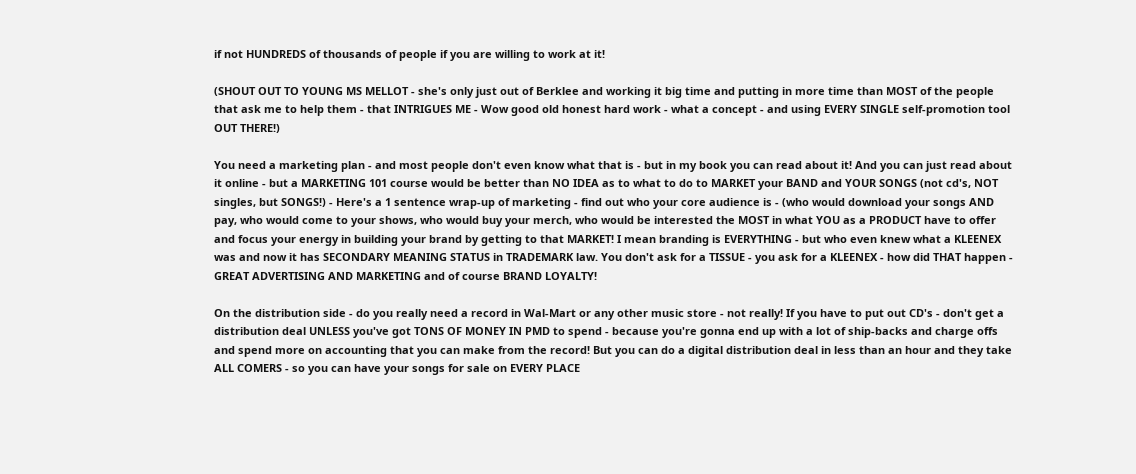if not HUNDREDS of thousands of people if you are willing to work at it!

(SHOUT OUT TO YOUNG MS MELLOT - she's only just out of Berklee and working it big time and putting in more time than MOST of the people that ask me to help them - that INTRIGUES ME - Wow good old honest hard work - what a concept - and using EVERY SINGLE self-promotion tool OUT THERE!)

You need a marketing plan - and most people don't even know what that is - but in my book you can read about it! And you can just read about it online - but a MARKETING 101 course would be better than NO IDEA as to what to do to MARKET your BAND and YOUR SONGS (not cd's, NOT singles, but SONGS!) - Here's a 1 sentence wrap-up of marketing - find out who your core audience is - (who would download your songs AND pay, who would come to your shows, who would buy your merch, who would be interested the MOST in what YOU as a PRODUCT have to offer and focus your energy in building your brand by getting to that MARKET! I mean branding is EVERYTHING - but who even knew what a KLEENEX was and now it has SECONDARY MEANING STATUS in TRADEMARK law. You don't ask for a TISSUE - you ask for a KLEENEX - how did THAT happen - GREAT ADVERTISING AND MARKETING and of course BRAND LOYALTY!

On the distribution side - do you really need a record in Wal-Mart or any other music store - not really! If you have to put out CD's - don't get a distribution deal UNLESS you've got TONS OF MONEY IN PMD to spend - because you're gonna end up with a lot of ship-backs and charge offs and spend more on accounting that you can make from the record! But you can do a digital distribution deal in less than an hour and they take ALL COMERS - so you can have your songs for sale on EVERY PLACE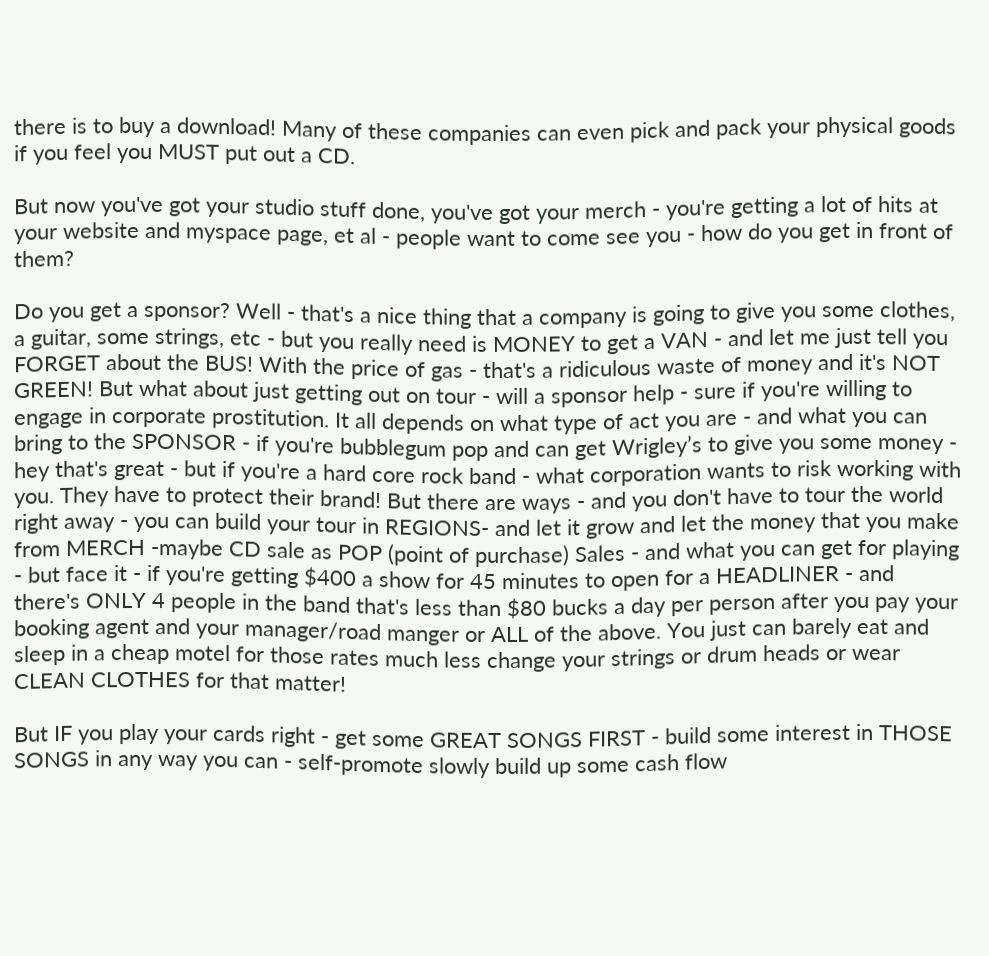there is to buy a download! Many of these companies can even pick and pack your physical goods if you feel you MUST put out a CD.

But now you've got your studio stuff done, you've got your merch - you're getting a lot of hits at your website and myspace page, et al - people want to come see you - how do you get in front of them?

Do you get a sponsor? Well - that's a nice thing that a company is going to give you some clothes, a guitar, some strings, etc - but you really need is MONEY to get a VAN - and let me just tell you FORGET about the BUS! With the price of gas - that's a ridiculous waste of money and it's NOT GREEN! But what about just getting out on tour - will a sponsor help - sure if you're willing to engage in corporate prostitution. It all depends on what type of act you are - and what you can bring to the SPONSOR - if you're bubblegum pop and can get Wrigley’s to give you some money - hey that's great - but if you're a hard core rock band - what corporation wants to risk working with you. They have to protect their brand! But there are ways - and you don't have to tour the world right away - you can build your tour in REGIONS- and let it grow and let the money that you make from MERCH -maybe CD sale as POP (point of purchase) Sales - and what you can get for playing - but face it - if you're getting $400 a show for 45 minutes to open for a HEADLINER - and there's ONLY 4 people in the band that's less than $80 bucks a day per person after you pay your booking agent and your manager/road manger or ALL of the above. You just can barely eat and sleep in a cheap motel for those rates much less change your strings or drum heads or wear CLEAN CLOTHES for that matter!

But IF you play your cards right - get some GREAT SONGS FIRST - build some interest in THOSE SONGS in any way you can - self-promote slowly build up some cash flow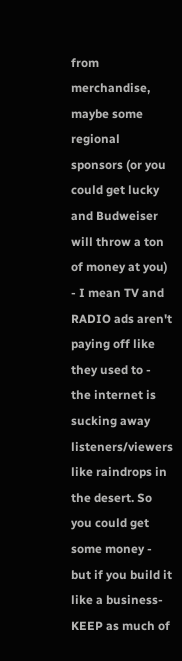from merchandise, maybe some regional sponsors (or you could get lucky and Budweiser will throw a ton of money at you) - I mean TV and RADIO ads aren't paying off like they used to - the internet is sucking away listeners/viewers like raindrops in the desert. So you could get some money - but if you build it like a business- KEEP as much of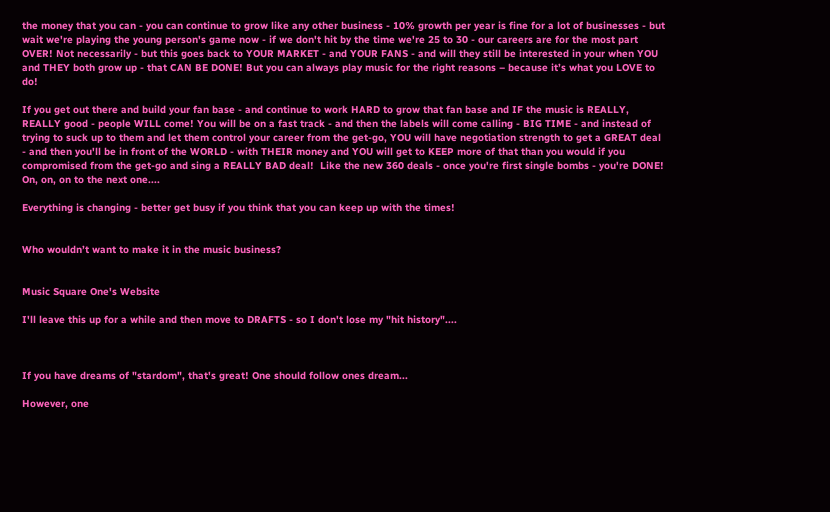the money that you can - you can continue to grow like any other business - 10% growth per year is fine for a lot of businesses - but wait we're playing the young person's game now - if we don't hit by the time we're 25 to 30 - our careers are for the most part OVER! Not necessarily - but this goes back to YOUR MARKET - and YOUR FANS - and will they still be interested in your when YOU and THEY both grow up - that CAN BE DONE! But you can always play music for the right reasons – because it’s what you LOVE to do!

If you get out there and build your fan base - and continue to work HARD to grow that fan base and IF the music is REALLY, REALLY good - people WILL come! You will be on a fast track - and then the labels will come calling - BIG TIME - and instead of trying to suck up to them and let them control your career from the get-go, YOU will have negotiation strength to get a GREAT deal - and then you'll be in front of the WORLD - with THEIR money and YOU will get to KEEP more of that than you would if you compromised from the get-go and sing a REALLY BAD deal!  Like the new 360 deals - once you're first single bombs - you're DONE!  On, on, on to the next one....

Everything is changing - better get busy if you think that you can keep up with the times!


Who wouldn’t want to make it in the music business?


Music Square One's Website

I'll leave this up for a while and then move to DRAFTS - so I don't lose my "hit history"....



If you have dreams of "stardom", that's great! One should follow ones dream...

However, one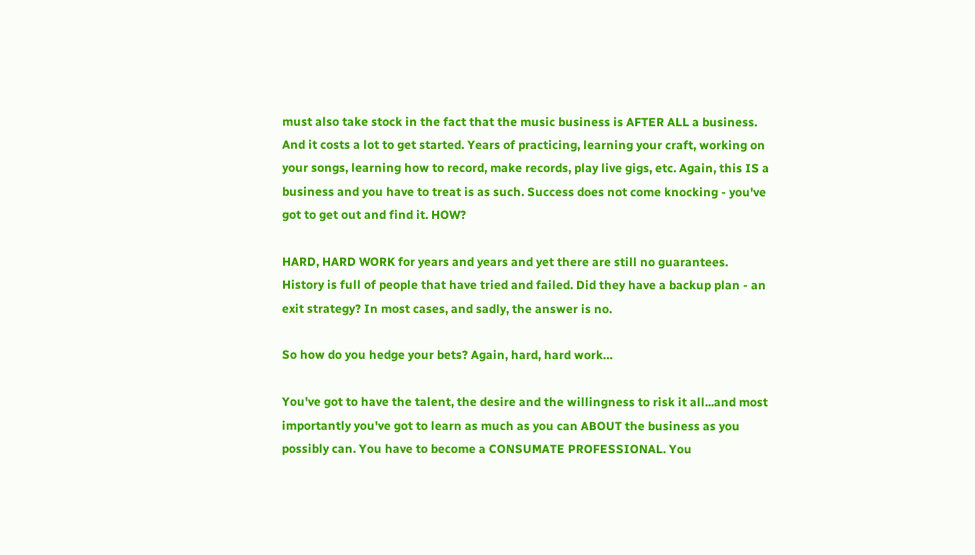must also take stock in the fact that the music business is AFTER ALL a business. And it costs a lot to get started. Years of practicing, learning your craft, working on your songs, learning how to record, make records, play live gigs, etc. Again, this IS a business and you have to treat is as such. Success does not come knocking - you've got to get out and find it. HOW?

HARD, HARD WORK for years and years and yet there are still no guarantees. History is full of people that have tried and failed. Did they have a backup plan - an exit strategy? In most cases, and sadly, the answer is no.

So how do you hedge your bets? Again, hard, hard work…

You've got to have the talent, the desire and the willingness to risk it all...and most importantly you've got to learn as much as you can ABOUT the business as you possibly can. You have to become a CONSUMATE PROFESSIONAL. You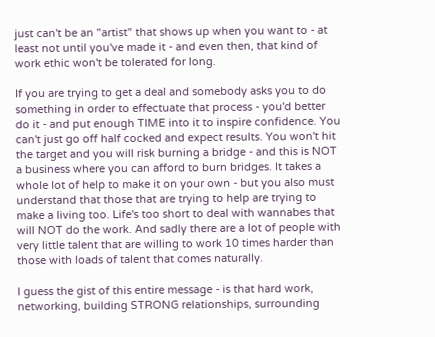just can't be an "artist" that shows up when you want to - at least not until you've made it - and even then, that kind of work ethic won't be tolerated for long.

If you are trying to get a deal and somebody asks you to do something in order to effectuate that process - you'd better do it - and put enough TIME into it to inspire confidence. You can't just go off half cocked and expect results. You won't hit the target and you will risk burning a bridge - and this is NOT a business where you can afford to burn bridges. It takes a whole lot of help to make it on your own - but you also must understand that those that are trying to help are trying to make a living too. Life's too short to deal with wannabes that will NOT do the work. And sadly there are a lot of people with very little talent that are willing to work 10 times harder than those with loads of talent that comes naturally.

I guess the gist of this entire message - is that hard work, networking, building STRONG relationships, surrounding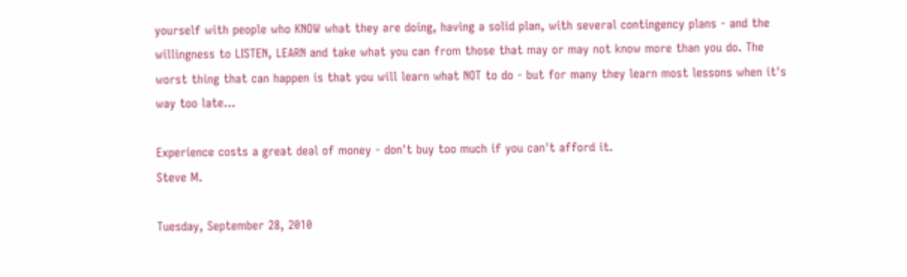yourself with people who KNOW what they are doing, having a solid plan, with several contingency plans - and the willingness to LISTEN, LEARN and take what you can from those that may or may not know more than you do. The worst thing that can happen is that you will learn what NOT to do - but for many they learn most lessons when it's way too late...

Experience costs a great deal of money - don't buy too much if you can't afford it.
Steve M.

Tuesday, September 28, 2010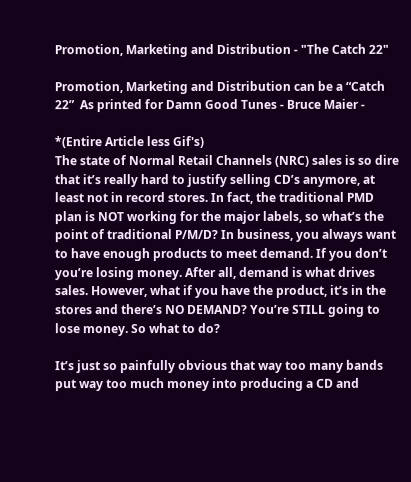Promotion, Marketing and Distribution - "The Catch 22"

Promotion, Marketing and Distribution can be a “Catch 22”  As printed for Damn Good Tunes - Bruce Maier -

*(Entire Article less Gif's)
The state of Normal Retail Channels (NRC) sales is so dire that it’s really hard to justify selling CD’s anymore, at least not in record stores. In fact, the traditional PMD plan is NOT working for the major labels, so what’s the point of traditional P/M/D? In business, you always want to have enough products to meet demand. If you don’t you’re losing money. After all, demand is what drives sales. However, what if you have the product, it’s in the stores and there’s NO DEMAND? You’re STILL going to lose money. So what to do?

It’s just so painfully obvious that way too many bands put way too much money into producing a CD and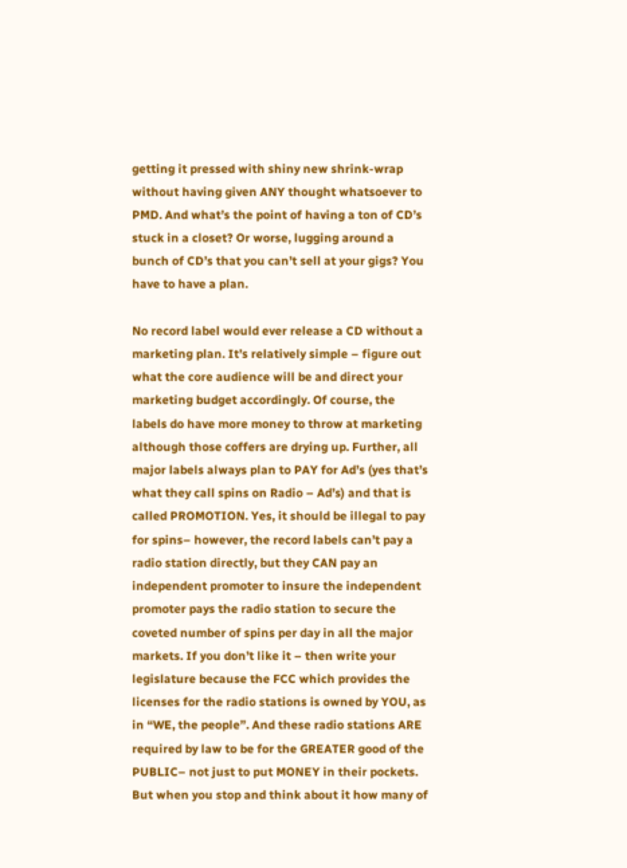getting it pressed with shiny new shrink-wrap without having given ANY thought whatsoever to PMD. And what’s the point of having a ton of CD’s stuck in a closet? Or worse, lugging around a bunch of CD’s that you can’t sell at your gigs? You have to have a plan.

No record label would ever release a CD without a marketing plan. It’s relatively simple – figure out what the core audience will be and direct your marketing budget accordingly. Of course, the labels do have more money to throw at marketing although those coffers are drying up. Further, all major labels always plan to PAY for Ad’s (yes that’s what they call spins on Radio – Ad’s) and that is called PROMOTION. Yes, it should be illegal to pay for spins– however, the record labels can’t pay a radio station directly, but they CAN pay an independent promoter to insure the independent promoter pays the radio station to secure the coveted number of spins per day in all the major markets. If you don’t like it – then write your legislature because the FCC which provides the licenses for the radio stations is owned by YOU, as in “WE, the people”. And these radio stations ARE required by law to be for the GREATER good of the PUBLIC– not just to put MONEY in their pockets. But when you stop and think about it how many of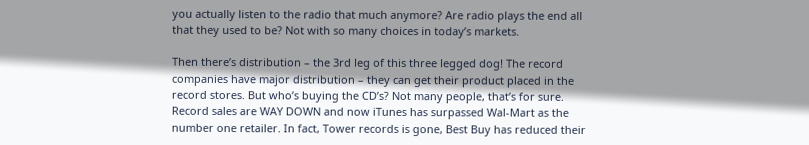you actually listen to the radio that much anymore? Are radio plays the end all that they used to be? Not with so many choices in today’s markets.

Then there’s distribution – the 3rd leg of this three legged dog! The record companies have major distribution – they can get their product placed in the record stores. But who’s buying the CD’s? Not many people, that’s for sure. Record sales are WAY DOWN and now iTunes has surpassed Wal-Mart as the number one retailer. In fact, Tower records is gone, Best Buy has reduced their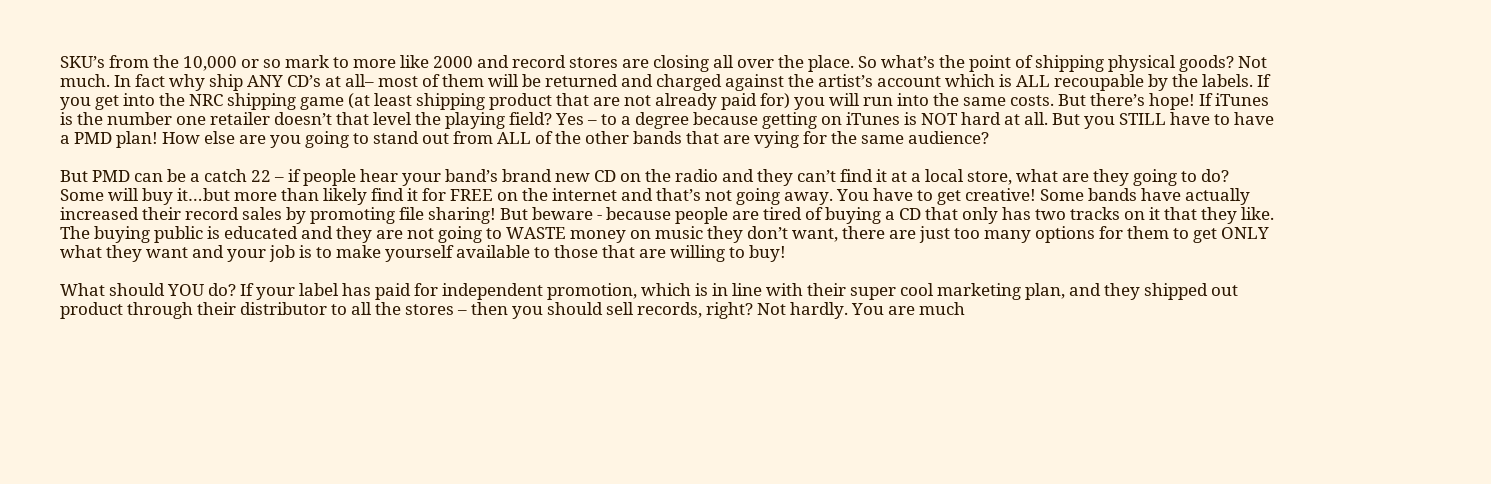SKU’s from the 10,000 or so mark to more like 2000 and record stores are closing all over the place. So what’s the point of shipping physical goods? Not much. In fact why ship ANY CD’s at all– most of them will be returned and charged against the artist’s account which is ALL recoupable by the labels. If you get into the NRC shipping game (at least shipping product that are not already paid for) you will run into the same costs. But there’s hope! If iTunes is the number one retailer doesn’t that level the playing field? Yes – to a degree because getting on iTunes is NOT hard at all. But you STILL have to have a PMD plan! How else are you going to stand out from ALL of the other bands that are vying for the same audience?

But PMD can be a catch 22 – if people hear your band’s brand new CD on the radio and they can’t find it at a local store, what are they going to do? Some will buy it…but more than likely find it for FREE on the internet and that’s not going away. You have to get creative! Some bands have actually increased their record sales by promoting file sharing! But beware - because people are tired of buying a CD that only has two tracks on it that they like. The buying public is educated and they are not going to WASTE money on music they don’t want, there are just too many options for them to get ONLY what they want and your job is to make yourself available to those that are willing to buy!

What should YOU do? If your label has paid for independent promotion, which is in line with their super cool marketing plan, and they shipped out product through their distributor to all the stores – then you should sell records, right? Not hardly. You are much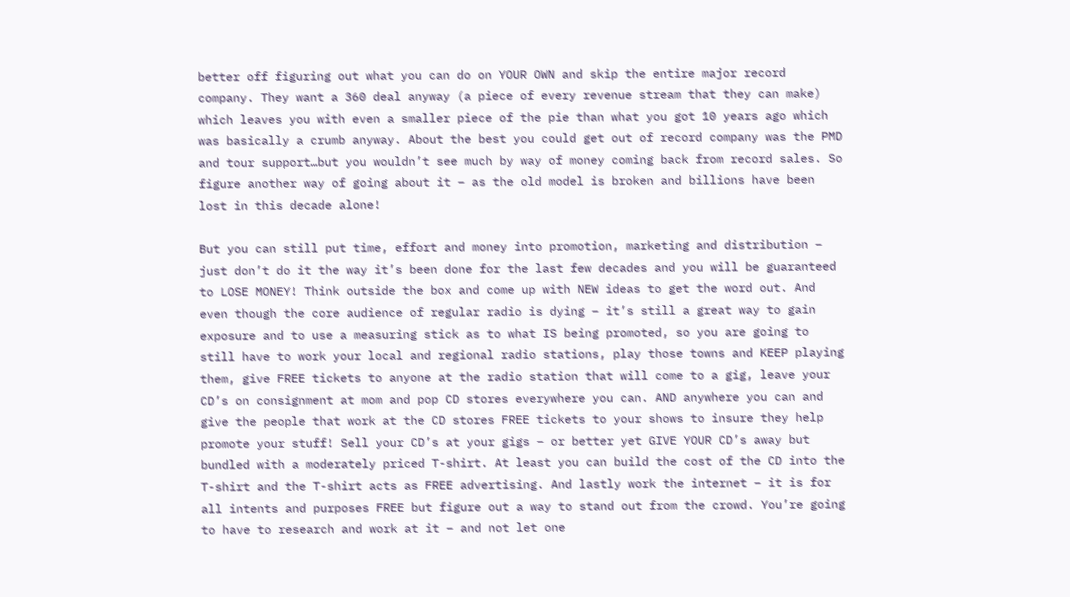better off figuring out what you can do on YOUR OWN and skip the entire major record company. They want a 360 deal anyway (a piece of every revenue stream that they can make) which leaves you with even a smaller piece of the pie than what you got 10 years ago which was basically a crumb anyway. About the best you could get out of record company was the PMD and tour support…but you wouldn’t see much by way of money coming back from record sales. So figure another way of going about it – as the old model is broken and billions have been lost in this decade alone!

But you can still put time, effort and money into promotion, marketing and distribution – just don’t do it the way it’s been done for the last few decades and you will be guaranteed to LOSE MONEY! Think outside the box and come up with NEW ideas to get the word out. And even though the core audience of regular radio is dying – it’s still a great way to gain exposure and to use a measuring stick as to what IS being promoted, so you are going to still have to work your local and regional radio stations, play those towns and KEEP playing them, give FREE tickets to anyone at the radio station that will come to a gig, leave your CD’s on consignment at mom and pop CD stores everywhere you can. AND anywhere you can and give the people that work at the CD stores FREE tickets to your shows to insure they help promote your stuff! Sell your CD’s at your gigs – or better yet GIVE YOUR CD’s away but bundled with a moderately priced T-shirt. At least you can build the cost of the CD into the T-shirt and the T-shirt acts as FREE advertising. And lastly work the internet – it is for all intents and purposes FREE but figure out a way to stand out from the crowd. You’re going to have to research and work at it – and not let one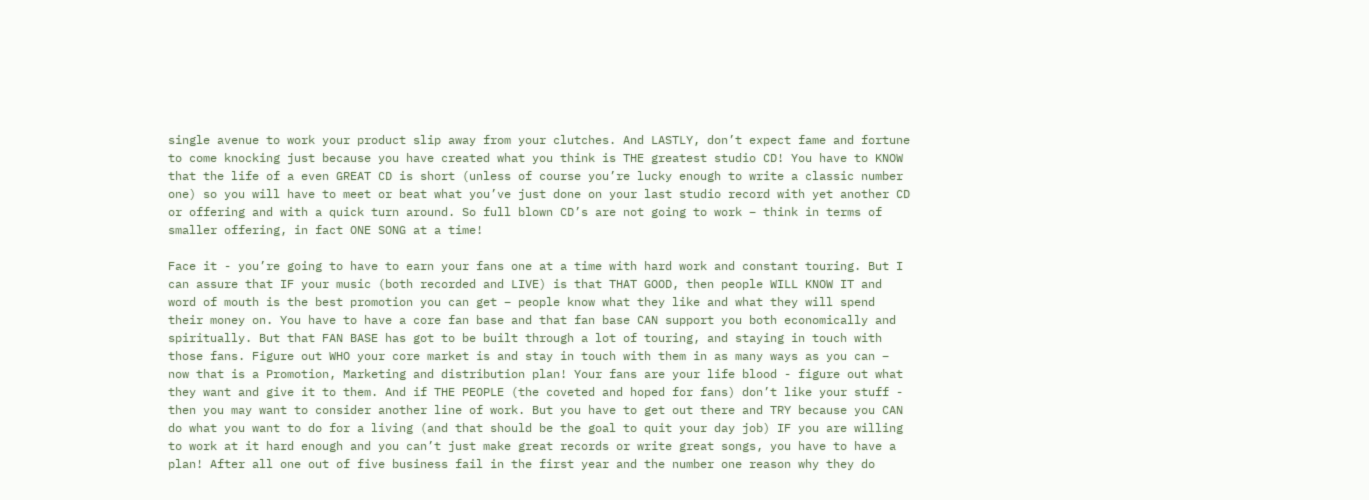single avenue to work your product slip away from your clutches. And LASTLY, don’t expect fame and fortune to come knocking just because you have created what you think is THE greatest studio CD! You have to KNOW that the life of a even GREAT CD is short (unless of course you’re lucky enough to write a classic number one) so you will have to meet or beat what you’ve just done on your last studio record with yet another CD or offering and with a quick turn around. So full blown CD’s are not going to work – think in terms of smaller offering, in fact ONE SONG at a time!

Face it - you’re going to have to earn your fans one at a time with hard work and constant touring. But I can assure that IF your music (both recorded and LIVE) is that THAT GOOD, then people WILL KNOW IT and word of mouth is the best promotion you can get – people know what they like and what they will spend their money on. You have to have a core fan base and that fan base CAN support you both economically and spiritually. But that FAN BASE has got to be built through a lot of touring, and staying in touch with those fans. Figure out WHO your core market is and stay in touch with them in as many ways as you can – now that is a Promotion, Marketing and distribution plan! Your fans are your life blood - figure out what they want and give it to them. And if THE PEOPLE (the coveted and hoped for fans) don’t like your stuff - then you may want to consider another line of work. But you have to get out there and TRY because you CAN do what you want to do for a living (and that should be the goal to quit your day job) IF you are willing to work at it hard enough and you can’t just make great records or write great songs, you have to have a plan! After all one out of five business fail in the first year and the number one reason why they do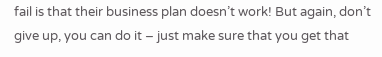fail is that their business plan doesn’t work! But again, don’t give up, you can do it – just make sure that you get that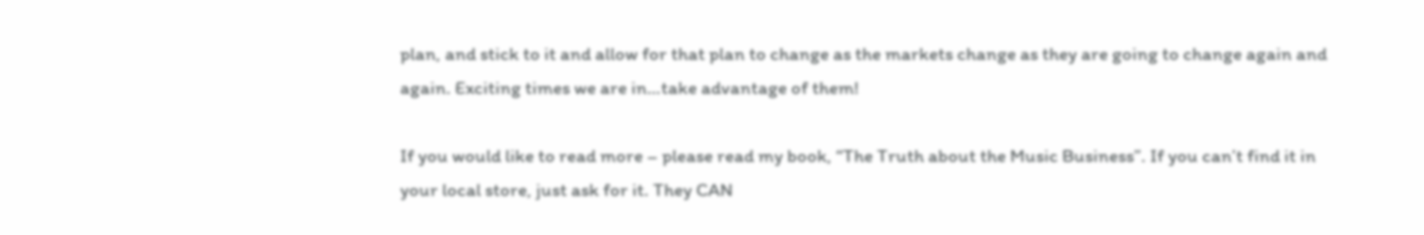plan, and stick to it and allow for that plan to change as the markets change as they are going to change again and again. Exciting times we are in…take advantage of them!

If you would like to read more – please read my book, “The Truth about the Music Business”. If you can’t find it in your local store, just ask for it. They CAN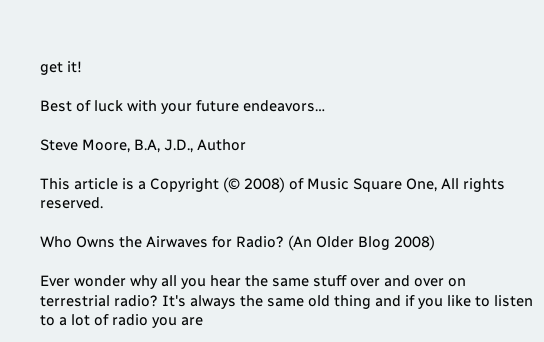get it!

Best of luck with your future endeavors…

Steve Moore, B.A, J.D., Author

This article is a Copyright (© 2008) of Music Square One, All rights reserved.

Who Owns the Airwaves for Radio? (An Older Blog 2008)

Ever wonder why all you hear the same stuff over and over on terrestrial radio? It's always the same old thing and if you like to listen to a lot of radio you are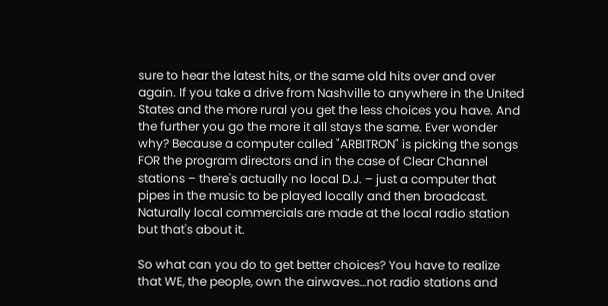sure to hear the latest hits, or the same old hits over and over again. If you take a drive from Nashville to anywhere in the United States and the more rural you get the less choices you have. And the further you go the more it all stays the same. Ever wonder why? Because a computer called "ARBITRON" is picking the songs FOR the program directors and in the case of Clear Channel stations – there's actually no local D.J. – just a computer that pipes in the music to be played locally and then broadcast. Naturally local commercials are made at the local radio station but that's about it.

So what can you do to get better choices? You have to realize that WE, the people, own the airwaves…not radio stations and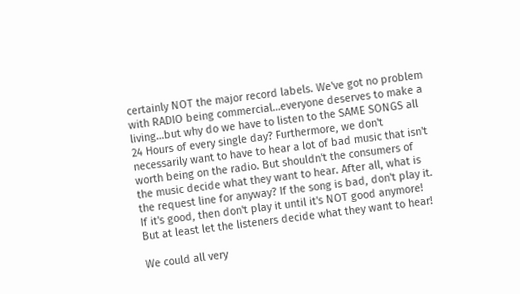certainly NOT the major record labels. We've got no problem with RADIO being commercial…everyone deserves to make a living…but why do we have to listen to the SAME SONGS all 24 Hours of every single day? Furthermore, we don't necessarily want to have to hear a lot of bad music that isn't worth being on the radio. But shouldn't the consumers of the music decide what they want to hear. After all, what is the request line for anyway? If the song is bad, don't play it. If it's good, then don't play it until it's NOT good anymore! But at least let the listeners decide what they want to hear!

We could all very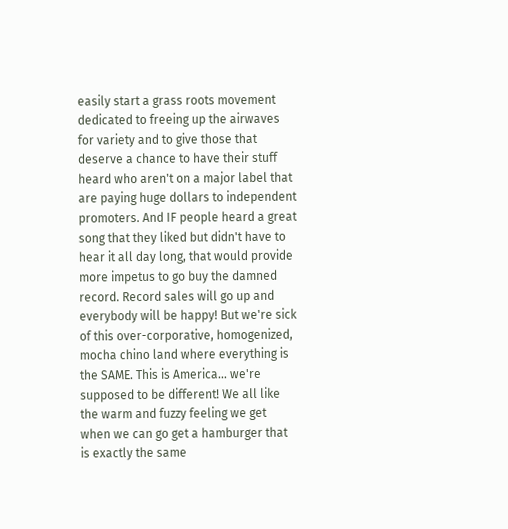easily start a grass roots movement dedicated to freeing up the airwaves for variety and to give those that deserve a chance to have their stuff heard who aren't on a major label that are paying huge dollars to independent promoters. And IF people heard a great song that they liked but didn't have to hear it all day long, that would provide more impetus to go buy the damned record. Record sales will go up and everybody will be happy! But we're sick of this over-corporative, homogenized, mocha chino land where everything is the SAME. This is America… we're supposed to be different! We all like the warm and fuzzy feeling we get when we can go get a hamburger that is exactly the same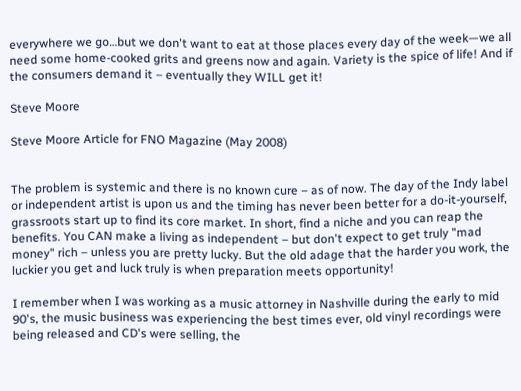everywhere we go…but we don't want to eat at those places every day of the week—we all need some home-cooked grits and greens now and again. Variety is the spice of life! And if the consumers demand it – eventually they WILL get it!

Steve Moore

Steve Moore Article for FNO Magazine (May 2008)


The problem is systemic and there is no known cure – as of now. The day of the Indy label or independent artist is upon us and the timing has never been better for a do-it-yourself, grassroots start up to find its core market. In short, find a niche and you can reap the benefits. You CAN make a living as independent – but don't expect to get truly "mad money" rich – unless you are pretty lucky. But the old adage that the harder you work, the luckier you get and luck truly is when preparation meets opportunity!

I remember when I was working as a music attorney in Nashville during the early to mid 90's, the music business was experiencing the best times ever, old vinyl recordings were being released and CD's were selling, the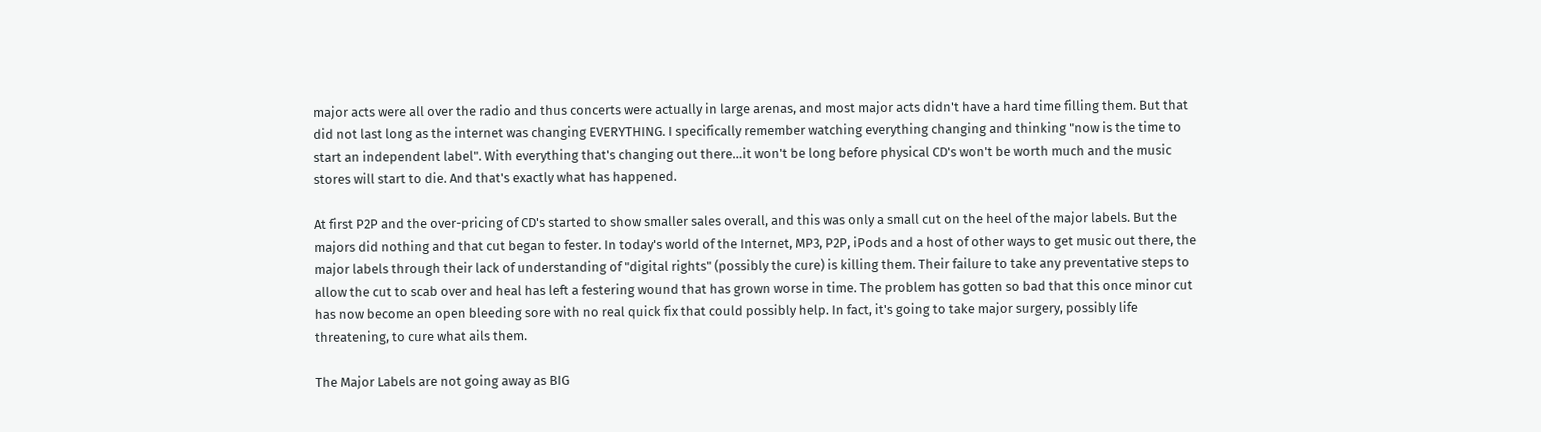major acts were all over the radio and thus concerts were actually in large arenas, and most major acts didn't have a hard time filling them. But that did not last long as the internet was changing EVERYTHING. I specifically remember watching everything changing and thinking "now is the time to start an independent label". With everything that's changing out there…it won't be long before physical CD's won't be worth much and the music stores will start to die. And that's exactly what has happened.

At first P2P and the over-pricing of CD's started to show smaller sales overall, and this was only a small cut on the heel of the major labels. But the majors did nothing and that cut began to fester. In today's world of the Internet, MP3, P2P, iPods and a host of other ways to get music out there, the major labels through their lack of understanding of "digital rights" (possibly the cure) is killing them. Their failure to take any preventative steps to allow the cut to scab over and heal has left a festering wound that has grown worse in time. The problem has gotten so bad that this once minor cut has now become an open bleeding sore with no real quick fix that could possibly help. In fact, it's going to take major surgery, possibly life threatening, to cure what ails them.

The Major Labels are not going away as BIG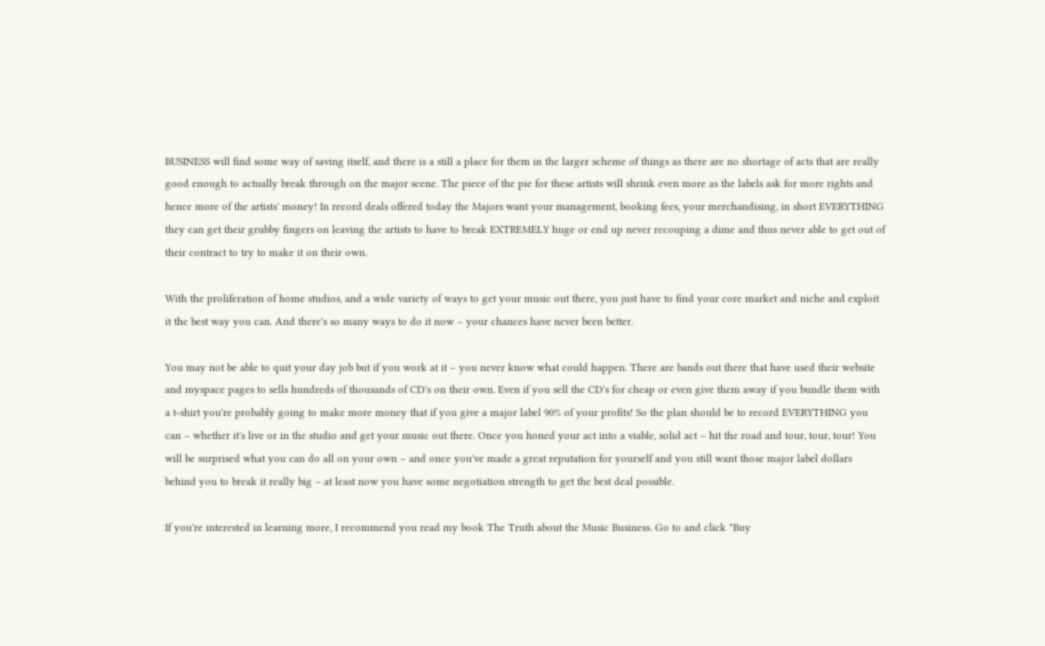BUSINESS will find some way of saving itself, and there is a still a place for them in the larger scheme of things as there are no shortage of acts that are really good enough to actually break through on the major scene. The piece of the pie for these artists will shrink even more as the labels ask for more rights and hence more of the artists' money! In record deals offered today the Majors want your management, booking fees, your merchandising, in short EVERYTHING they can get their grubby fingers on leaving the artists to have to break EXTREMELY huge or end up never recouping a dime and thus never able to get out of their contract to try to make it on their own.

With the proliferation of home studios, and a wide variety of ways to get your music out there, you just have to find your core market and niche and exploit it the best way you can. And there's so many ways to do it now – your chances have never been better.

You may not be able to quit your day job but if you work at it – you never know what could happen. There are bands out there that have used their website and myspace pages to sells hundreds of thousands of CD's on their own. Even if you sell the CD's for cheap or even give them away if you bundle them with a t-shirt you're probably going to make more money that if you give a major label 90% of your profits! So the plan should be to record EVERYTHING you can – whether it's live or in the studio and get your music out there. Once you honed your act into a viable, solid act – hit the road and tour, tour, tour! You will be surprised what you can do all on your own – and once you've made a great reputation for yourself and you still want those major label dollars behind you to break it really big – at least now you have some negotiation strength to get the best deal possible.

If you're interested in learning more, I recommend you read my book The Truth about the Music Business. Go to and click "Buy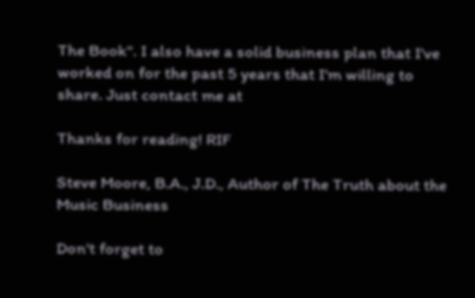The Book". I also have a solid business plan that I've worked on for the past 5 years that I'm willing to share. Just contact me at

Thanks for reading! RIF

Steve Moore, B.A., J.D., Author of The Truth about the Music Business

Don't forget to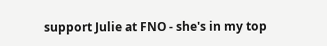support Julie at FNO - she's in my top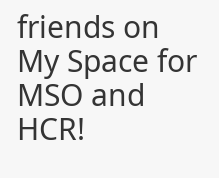friends on My Space for MSO and HCR!